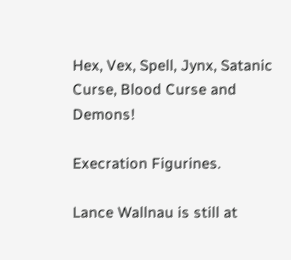Hex, Vex, Spell, Jynx, Satanic Curse, Blood Curse and Demons!

Execration Figurines.

Lance Wallnau is still at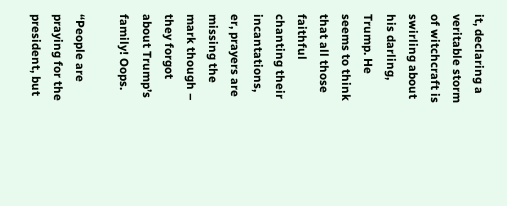it, declaring a veritable storm of witchcraft is swirling about his darling, Trump. He seems to think that all those faithful chanting their incantations, er, prayers are missing the mark though – they forgot about Trump’s family! Oops.

“People are praying for the president, but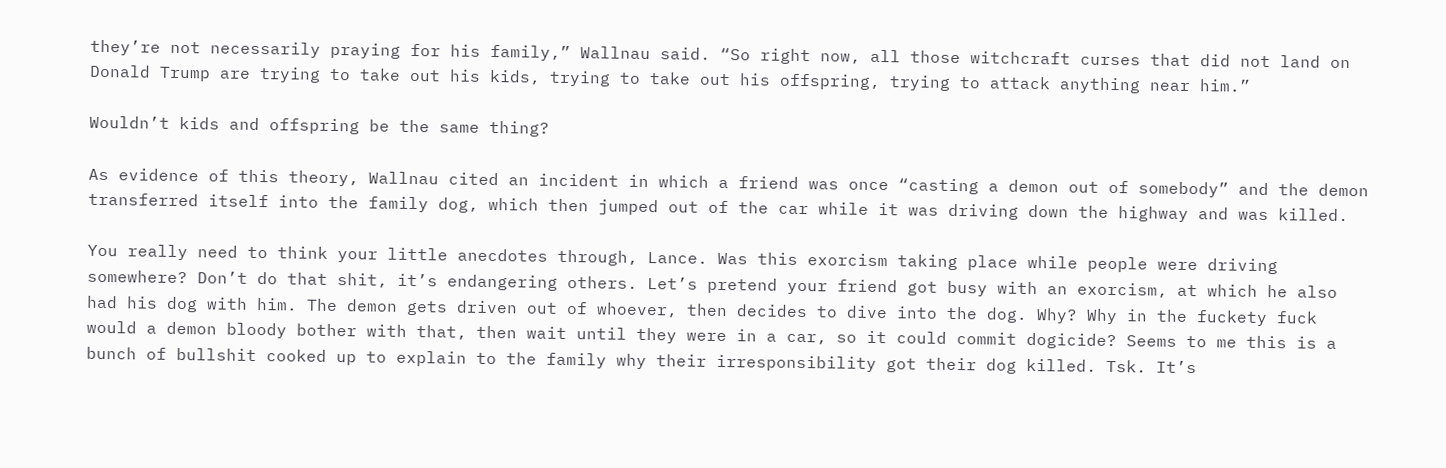they’re not necessarily praying for his family,” Wallnau said. “So right now, all those witchcraft curses that did not land on Donald Trump are trying to take out his kids, trying to take out his offspring, trying to attack anything near him.”

Wouldn’t kids and offspring be the same thing?

As evidence of this theory, Wallnau cited an incident in which a friend was once “casting a demon out of somebody” and the demon transferred itself into the family dog, which then jumped out of the car while it was driving down the highway and was killed.

You really need to think your little anecdotes through, Lance. Was this exorcism taking place while people were driving somewhere? Don’t do that shit, it’s endangering others. Let’s pretend your friend got busy with an exorcism, at which he also had his dog with him. The demon gets driven out of whoever, then decides to dive into the dog. Why? Why in the fuckety fuck would a demon bloody bother with that, then wait until they were in a car, so it could commit dogicide? Seems to me this is a bunch of bullshit cooked up to explain to the family why their irresponsibility got their dog killed. Tsk. It’s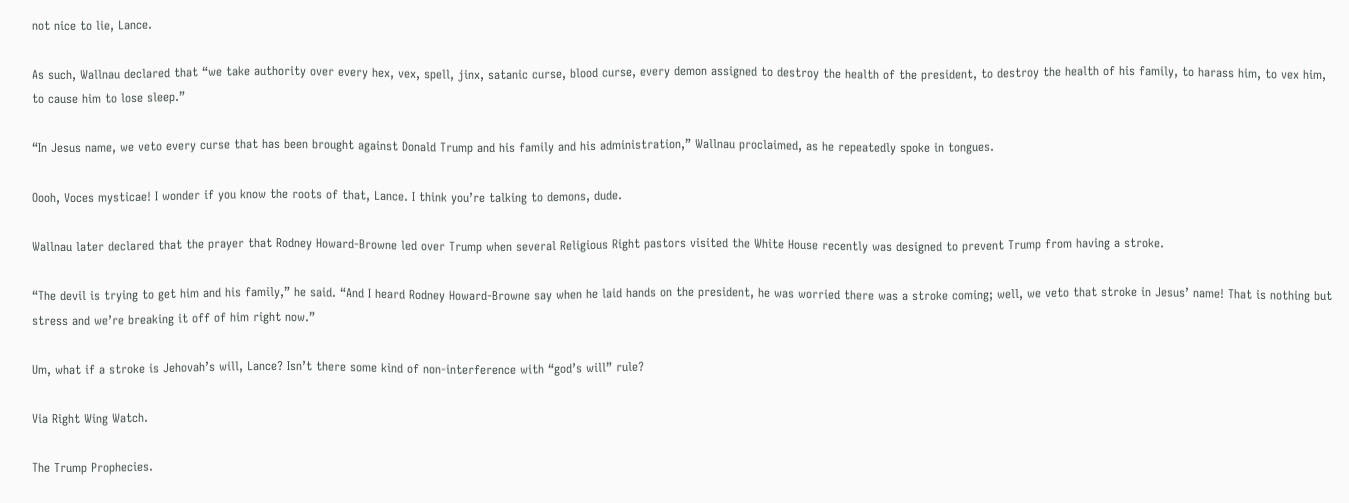not nice to lie, Lance.

As such, Wallnau declared that “we take authority over every hex, vex, spell, jinx, satanic curse, blood curse, every demon assigned to destroy the health of the president, to destroy the health of his family, to harass him, to vex him, to cause him to lose sleep.”

“In Jesus name, we veto every curse that has been brought against Donald Trump and his family and his administration,” Wallnau proclaimed, as he repeatedly spoke in tongues.

Oooh, Voces mysticae! I wonder if you know the roots of that, Lance. I think you’re talking to demons, dude.

Wallnau later declared that the prayer that Rodney Howard-Browne led over Trump when several Religious Right pastors visited the White House recently was designed to prevent Trump from having a stroke.

“The devil is trying to get him and his family,” he said. “And I heard Rodney Howard-Browne say when he laid hands on the president, he was worried there was a stroke coming; well, we veto that stroke in Jesus’ name! That is nothing but stress and we’re breaking it off of him right now.”

Um, what if a stroke is Jehovah’s will, Lance? Isn’t there some kind of non-interference with “god’s will” rule?

Via Right Wing Watch.

The Trump Prophecies.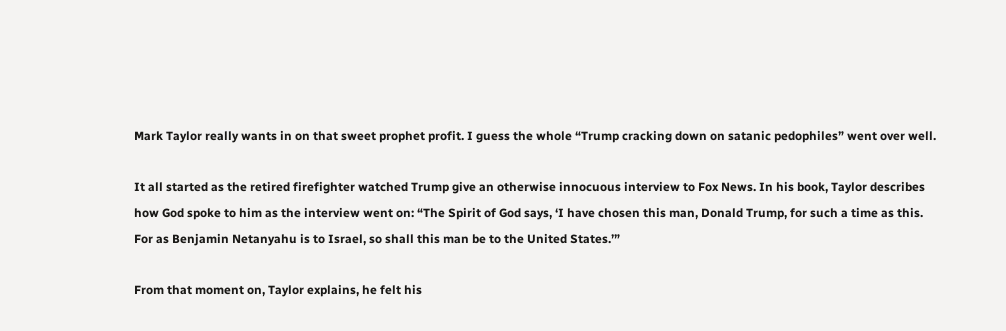Mark Taylor really wants in on that sweet prophet profit. I guess the whole “Trump cracking down on satanic pedophiles” went over well.

It all started as the retired firefighter watched Trump give an otherwise innocuous interview to Fox News. In his book, Taylor describes how God spoke to him as the interview went on: “The Spirit of God says, ‘I have chosen this man, Donald Trump, for such a time as this. For as Benjamin Netanyahu is to Israel, so shall this man be to the United States.’”

From that moment on, Taylor explains, he felt his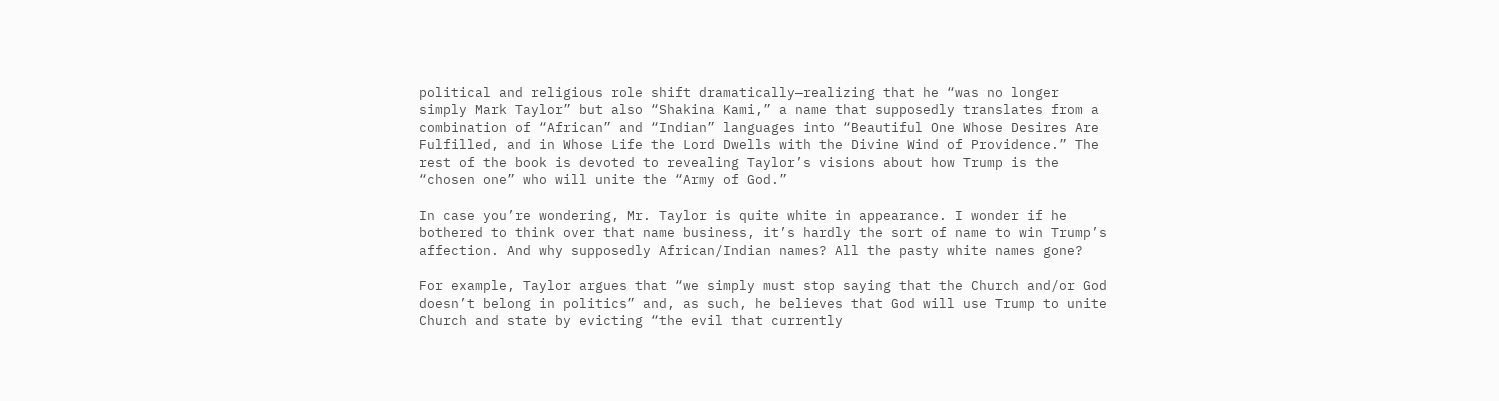political and religious role shift dramatically—realizing that he “was no longer simply Mark Taylor” but also “Shakina Kami,” a name that supposedly translates from a combination of “African” and “Indian” languages into “Beautiful One Whose Desires Are Fulfilled, and in Whose Life the Lord Dwells with the Divine Wind of Providence.” The rest of the book is devoted to revealing Taylor’s visions about how Trump is the “chosen one” who will unite the “Army of God.”

In case you’re wondering, Mr. Taylor is quite white in appearance. I wonder if he bothered to think over that name business, it’s hardly the sort of name to win Trump’s affection. And why supposedly African/Indian names? All the pasty white names gone?

For example, Taylor argues that “we simply must stop saying that the Church and/or God doesn’t belong in politics” and, as such, he believes that God will use Trump to unite Church and state by evicting “the evil that currently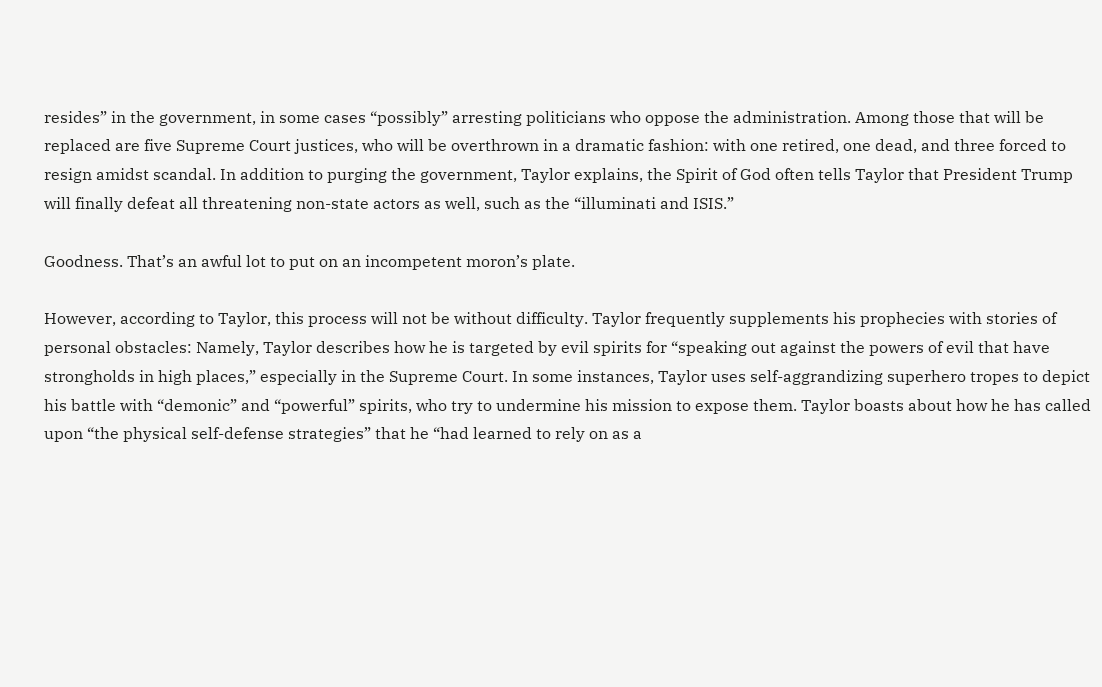resides” in the government, in some cases “possibly” arresting politicians who oppose the administration. Among those that will be replaced are five Supreme Court justices, who will be overthrown in a dramatic fashion: with one retired, one dead, and three forced to resign amidst scandal. In addition to purging the government, Taylor explains, the Spirit of God often tells Taylor that President Trump will finally defeat all threatening non-state actors as well, such as the “illuminati and ISIS.”

Goodness. That’s an awful lot to put on an incompetent moron’s plate.

However, according to Taylor, this process will not be without difficulty. Taylor frequently supplements his prophecies with stories of personal obstacles: Namely, Taylor describes how he is targeted by evil spirits for “speaking out against the powers of evil that have strongholds in high places,” especially in the Supreme Court. In some instances, Taylor uses self-aggrandizing superhero tropes to depict his battle with “demonic” and “powerful” spirits, who try to undermine his mission to expose them. Taylor boasts about how he has called upon “the physical self-defense strategies” that he “had learned to rely on as a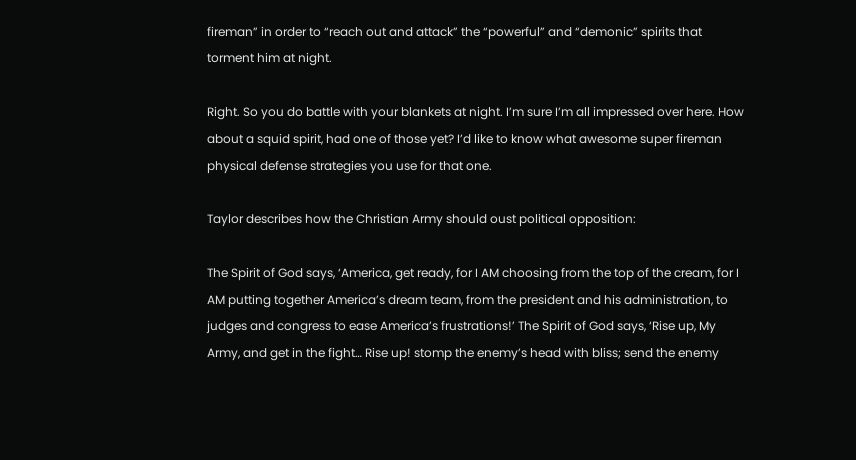fireman” in order to “reach out and attack” the “powerful” and “demonic” spirits that torment him at night.

Right. So you do battle with your blankets at night. I’m sure I’m all impressed over here. How about a squid spirit, had one of those yet? I’d like to know what awesome super fireman physical defense strategies you use for that one.

Taylor describes how the Christian Army should oust political opposition:

The Spirit of God says, ‘America, get ready, for I AM choosing from the top of the cream, for I AM putting together America’s dream team, from the president and his administration, to judges and congress to ease America’s frustrations!’ The Spirit of God says, ‘Rise up, My Army, and get in the fight… Rise up! stomp the enemy’s head with bliss; send the enemy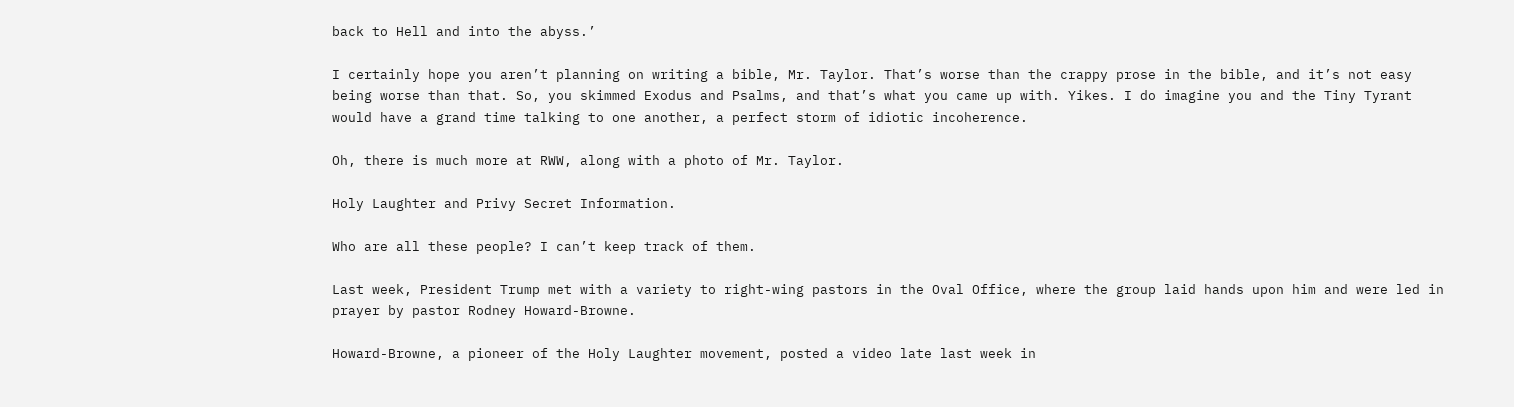back to Hell and into the abyss.’

I certainly hope you aren’t planning on writing a bible, Mr. Taylor. That’s worse than the crappy prose in the bible, and it’s not easy being worse than that. So, you skimmed Exodus and Psalms, and that’s what you came up with. Yikes. I do imagine you and the Tiny Tyrant would have a grand time talking to one another, a perfect storm of idiotic incoherence.

Oh, there is much more at RWW, along with a photo of Mr. Taylor.

Holy Laughter and Privy Secret Information.

Who are all these people? I can’t keep track of them.

Last week, President Trump met with a variety to right-wing pastors in the Oval Office, where the group laid hands upon him and were led in prayer by pastor Rodney Howard-Browne.

Howard-Browne, a pioneer of the Holy Laughter movement, posted a video late last week in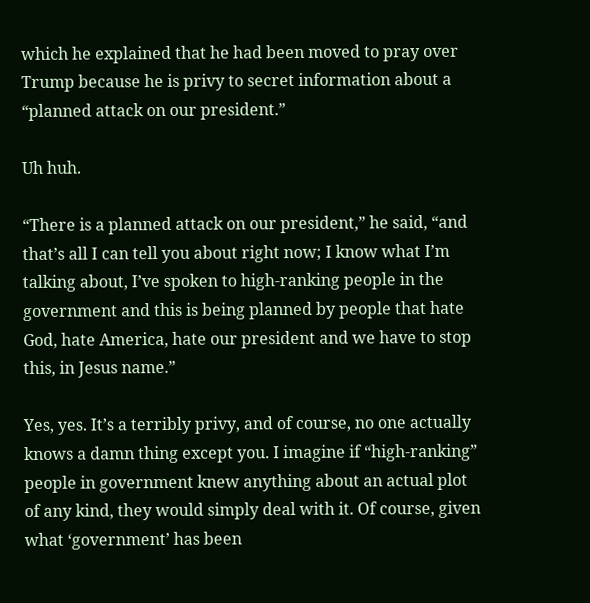which he explained that he had been moved to pray over Trump because he is privy to secret information about a “planned attack on our president.”

Uh huh.

“There is a planned attack on our president,” he said, “and that’s all I can tell you about right now; I know what I’m talking about, I’ve spoken to high-ranking people in the government and this is being planned by people that hate God, hate America, hate our president and we have to stop this, in Jesus name.”

Yes, yes. It’s a terribly privy, and of course, no one actually knows a damn thing except you. I imagine if “high-ranking” people in government knew anything about an actual plot of any kind, they would simply deal with it. Of course, given what ‘government’ has been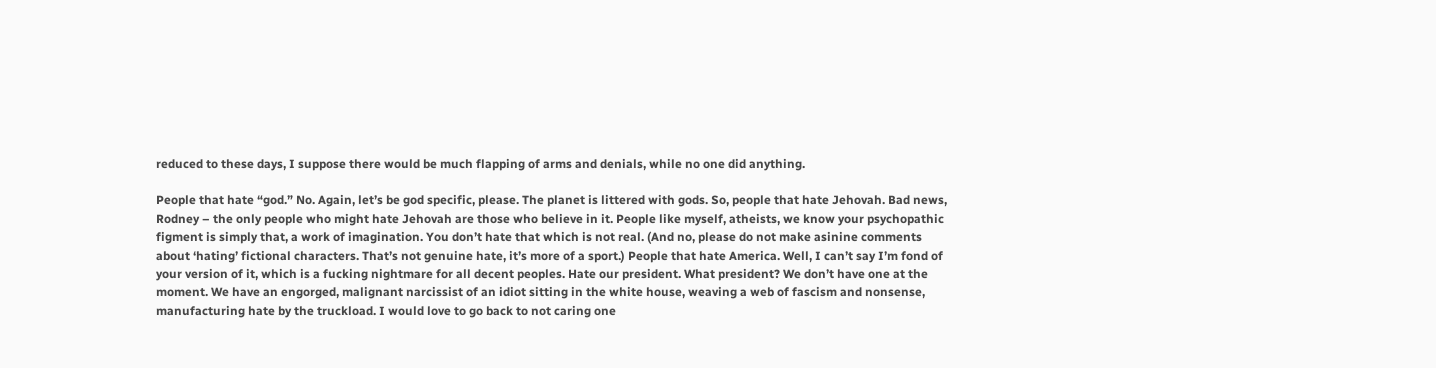reduced to these days, I suppose there would be much flapping of arms and denials, while no one did anything.

People that hate “god.” No. Again, let’s be god specific, please. The planet is littered with gods. So, people that hate Jehovah. Bad news, Rodney – the only people who might hate Jehovah are those who believe in it. People like myself, atheists, we know your psychopathic figment is simply that, a work of imagination. You don’t hate that which is not real. (And no, please do not make asinine comments about ‘hating’ fictional characters. That’s not genuine hate, it’s more of a sport.) People that hate America. Well, I can’t say I’m fond of your version of it, which is a fucking nightmare for all decent peoples. Hate our president. What president? We don’t have one at the moment. We have an engorged, malignant narcissist of an idiot sitting in the white house, weaving a web of fascism and nonsense, manufacturing hate by the truckload. I would love to go back to not caring one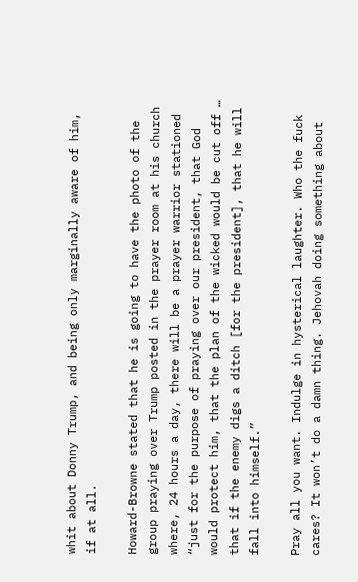whit about Donny Trump, and being only marginally aware of him, if at all.

Howard-Browne stated that he is going to have the photo of the group praying over Trump posted in the prayer room at his church where, 24 hours a day, there will be a prayer warrior stationed “just for the purpose of praying over our president, that God would protect him, that the plan of the wicked would be cut off … that if the enemy digs a ditch [for the president], that he will fall into himself.”

Pray all you want. Indulge in hysterical laughter. Who the fuck cares? It won’t do a damn thing. Jehovah doing something about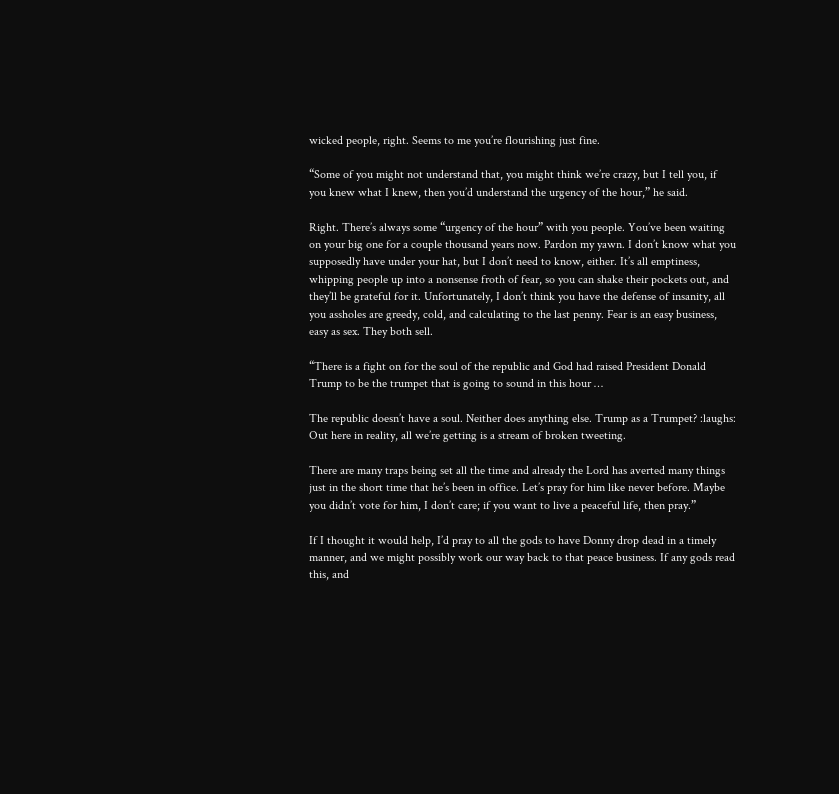wicked people, right. Seems to me you’re flourishing just fine.

“Some of you might not understand that, you might think we’re crazy, but I tell you, if you knew what I knew, then you’d understand the urgency of the hour,” he said.

Right. There’s always some “urgency of the hour” with you people. You’ve been waiting on your big one for a couple thousand years now. Pardon my yawn. I don’t know what you supposedly have under your hat, but I don’t need to know, either. It’s all emptiness, whipping people up into a nonsense froth of fear, so you can shake their pockets out, and they’ll be grateful for it. Unfortunately, I don’t think you have the defense of insanity, all you assholes are greedy, cold, and calculating to the last penny. Fear is an easy business, easy as sex. They both sell.

“There is a fight on for the soul of the republic and God had raised President Donald Trump to be the trumpet that is going to sound in this hour …

The republic doesn’t have a soul. Neither does anything else. Trump as a Trumpet? :laughs: Out here in reality, all we’re getting is a stream of broken tweeting.

There are many traps being set all the time and already the Lord has averted many things just in the short time that he’s been in office. Let’s pray for him like never before. Maybe you didn’t vote for him, I don’t care; if you want to live a peaceful life, then pray.”

If I thought it would help, I’d pray to all the gods to have Donny drop dead in a timely manner, and we might possibly work our way back to that peace business. If any gods read this, and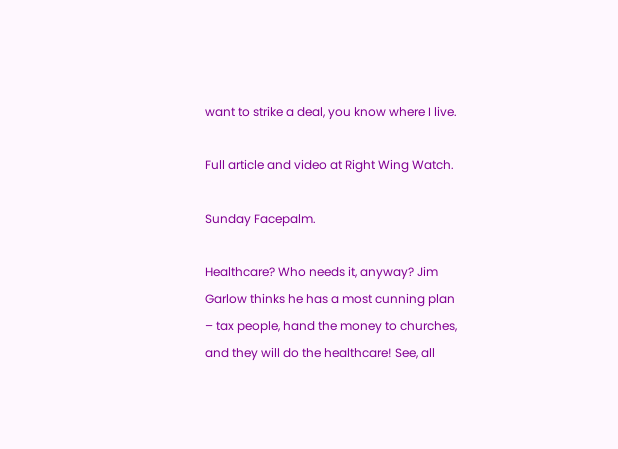want to strike a deal, you know where I live.

Full article and video at Right Wing Watch.

Sunday Facepalm.

Healthcare? Who needs it, anyway? Jim Garlow thinks he has a most cunning plan – tax people, hand the money to churches, and they will do the healthcare! See, all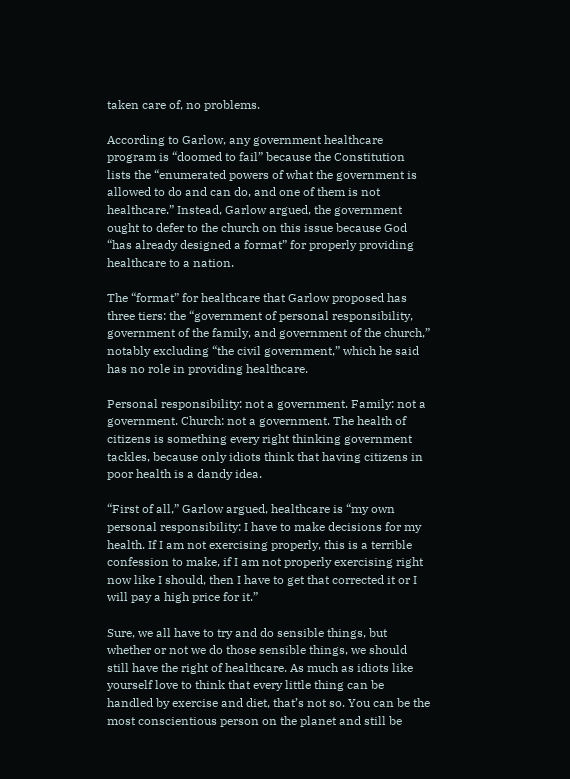taken care of, no problems.

According to Garlow, any government healthcare program is “doomed to fail” because the Constitution lists the “enumerated powers of what the government is allowed to do and can do, and one of them is not healthcare.” Instead, Garlow argued, the government ought to defer to the church on this issue because God “has already designed a format” for properly providing healthcare to a nation.

The “format” for healthcare that Garlow proposed has three tiers: the “government of personal responsibility, government of the family, and government of the church,” notably excluding “the civil government,” which he said has no role in providing healthcare.

Personal responsibility: not a government. Family: not a government. Church: not a government. The health of citizens is something every right thinking government tackles, because only idiots think that having citizens in poor health is a dandy idea.

“First of all,” Garlow argued, healthcare is “my own personal responsibility: I have to make decisions for my health. If I am not exercising properly, this is a terrible confession to make, if I am not properly exercising right now like I should, then I have to get that corrected it or I will pay a high price for it.”

Sure, we all have to try and do sensible things, but whether or not we do those sensible things, we should still have the right of healthcare. As much as idiots like yourself love to think that every little thing can be handled by exercise and diet, that’s not so. You can be the most conscientious person on the planet and still be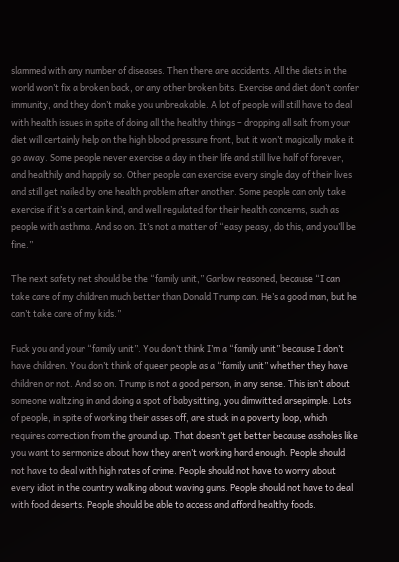slammed with any number of diseases. Then there are accidents. All the diets in the world won’t fix a broken back, or any other broken bits. Exercise and diet don’t confer immunity, and they don’t make you unbreakable. A lot of people will still have to deal with health issues in spite of doing all the healthy things – dropping all salt from your diet will certainly help on the high blood pressure front, but it won’t magically make it go away. Some people never exercise a day in their life and still live half of forever, and healthily and happily so. Other people can exercise every single day of their lives and still get nailed by one health problem after another. Some people can only take exercise if it’s a certain kind, and well regulated for their health concerns, such as people with asthma. And so on. It’s not a matter of “easy peasy, do this, and you’ll be fine.”

The next safety net should be the “family unit,” Garlow reasoned, because “I can take care of my children much better than Donald Trump can. He’s a good man, but he can’t take care of my kids.”

Fuck you and your “family unit”. You don’t think I’m a “family unit” because I don’t have children. You don’t think of queer people as a “family unit” whether they have children or not. And so on. Trump is not a good person, in any sense. This isn’t about someone waltzing in and doing a spot of babysitting, you dimwitted arsepimple. Lots of people, in spite of working their asses off, are stuck in a poverty loop, which requires correction from the ground up. That doesn’t get better because assholes like you want to sermonize about how they aren’t working hard enough. People should not have to deal with high rates of crime. People should not have to worry about every idiot in the country walking about waving guns. People should not have to deal with food deserts. People should be able to access and afford healthy foods.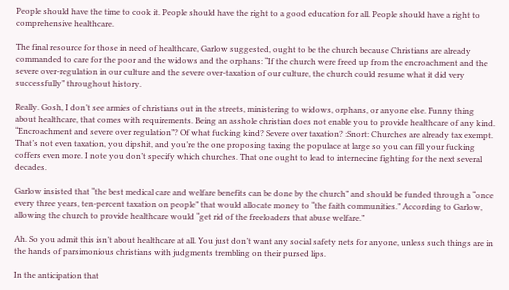People should have the time to cook it. People should have the right to a good education for all. People should have a right to comprehensive healthcare.

The final resource for those in need of healthcare, Garlow suggested, ought to be the church because Christians are already commanded to care for the poor and the widows and the orphans: “If the church were freed up from the encroachment and the severe over-regulation in our culture and the severe over-taxation of our culture, the church could resume what it did very successfully” throughout history.

Really. Gosh, I don’t see armies of christians out in the streets, ministering to widows, orphans, or anyone else. Funny thing about healthcare, that comes with requirements. Being an asshole christian does not enable you to provide healthcare of any kind. “Encroachment and severe over regulation”? Of what fucking kind? Severe over taxation? :Snort: Churches are already tax exempt. That’s not even taxation, you dipshit, and you’re the one proposing taxing the populace at large so you can fill your fucking coffers even more. I note you don’t specify which churches. That one ought to lead to internecine fighting for the next several decades.

Garlow insisted that “the best medical care and welfare benefits can be done by the church” and should be funded through a “once every three years, ten-percent taxation on people” that would allocate money to “the faith communities.” According to Garlow, allowing the church to provide healthcare would “get rid of the freeloaders that abuse welfare.”

Ah. So you admit this isn’t about healthcare at all. You just don’t want any social safety nets for anyone, unless such things are in the hands of parsimonious christians with judgments trembling on their pursed lips.

In the anticipation that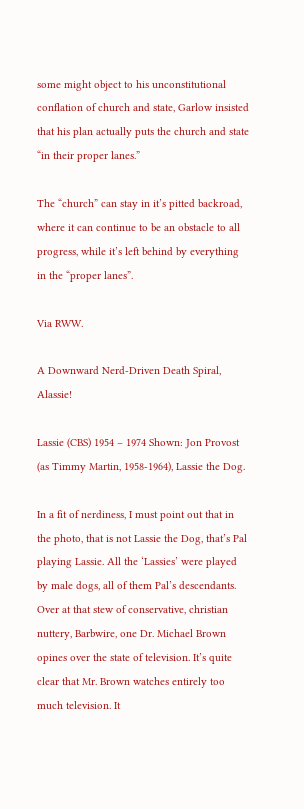some might object to his unconstitutional conflation of church and state, Garlow insisted that his plan actually puts the church and state “in their proper lanes.”

The “church” can stay in it’s pitted backroad, where it can continue to be an obstacle to all progress, while it’s left behind by everything in the “proper lanes”.

Via RWW.

A Downward Nerd-Driven Death Spiral, Alassie!

Lassie (CBS) 1954 – 1974 Shown: Jon Provost (as Timmy Martin, 1958-1964), Lassie the Dog.

In a fit of nerdiness, I must point out that in the photo, that is not Lassie the Dog, that’s Pal playing Lassie. All the ‘Lassies’ were played by male dogs, all of them Pal’s descendants. Over at that stew of conservative, christian nuttery, Barbwire, one Dr. Michael Brown opines over the state of television. It’s quite clear that Mr. Brown watches entirely too much television. It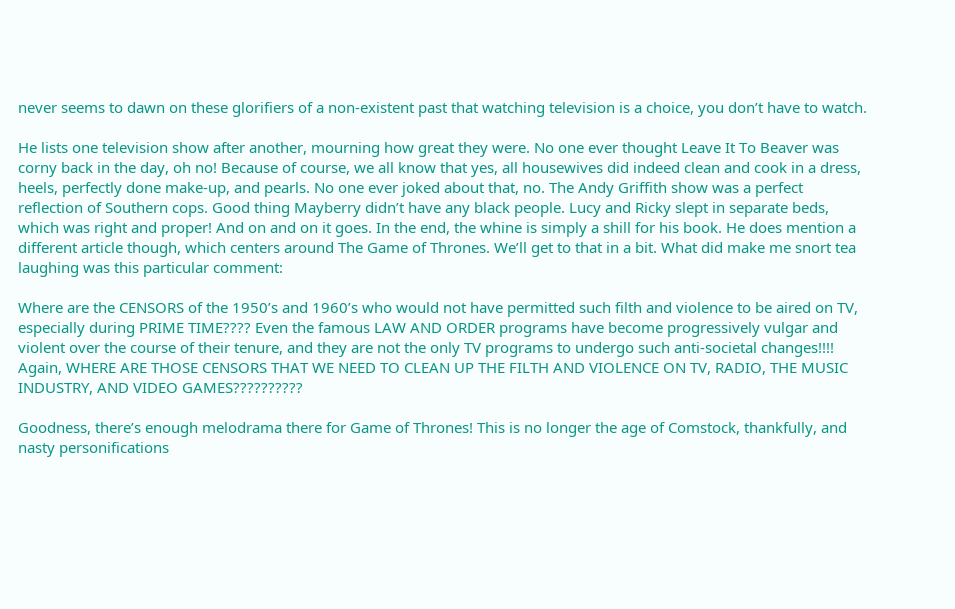never seems to dawn on these glorifiers of a non-existent past that watching television is a choice, you don’t have to watch.

He lists one television show after another, mourning how great they were. No one ever thought Leave It To Beaver was corny back in the day, oh no! Because of course, we all know that yes, all housewives did indeed clean and cook in a dress, heels, perfectly done make-up, and pearls. No one ever joked about that, no. The Andy Griffith show was a perfect reflection of Southern cops. Good thing Mayberry didn’t have any black people. Lucy and Ricky slept in separate beds, which was right and proper! And on and on it goes. In the end, the whine is simply a shill for his book. He does mention a different article though, which centers around The Game of Thrones. We’ll get to that in a bit. What did make me snort tea laughing was this particular comment:

Where are the CENSORS of the 1950’s and 1960’s who would not have permitted such filth and violence to be aired on TV, especially during PRIME TIME???? Even the famous LAW AND ORDER programs have become progressively vulgar and violent over the course of their tenure, and they are not the only TV programs to undergo such anti-societal changes!!!! Again, WHERE ARE THOSE CENSORS THAT WE NEED TO CLEAN UP THE FILTH AND VIOLENCE ON TV, RADIO, THE MUSIC INDUSTRY, AND VIDEO GAMES??????????

Goodness, there’s enough melodrama there for Game of Thrones! This is no longer the age of Comstock, thankfully, and nasty personifications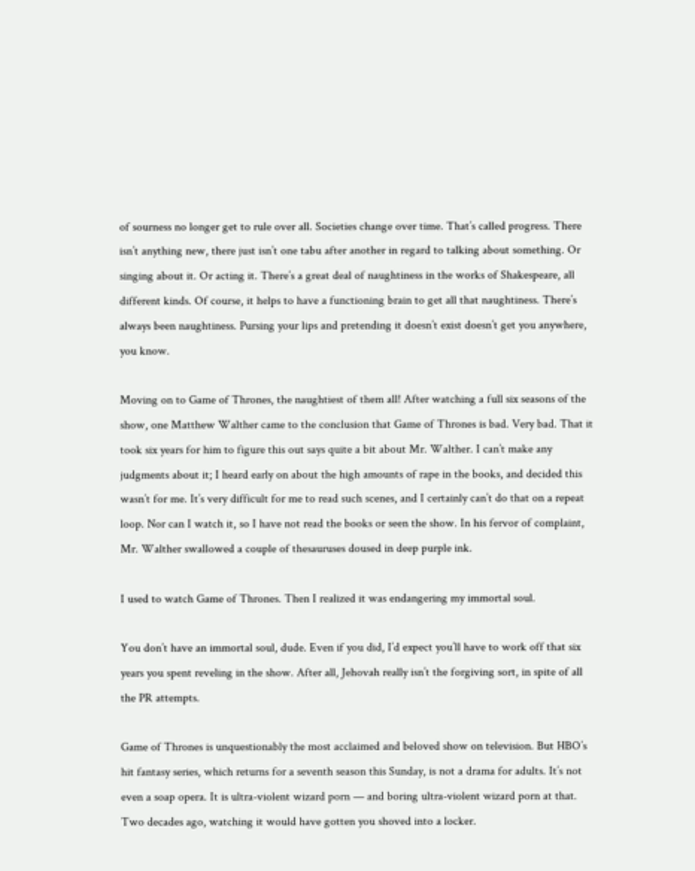of sourness no longer get to rule over all. Societies change over time. That’s called progress. There isn’t anything new, there just isn’t one tabu after another in regard to talking about something. Or singing about it. Or acting it. There’s a great deal of naughtiness in the works of Shakespeare, all different kinds. Of course, it helps to have a functioning brain to get all that naughtiness. There’s always been naughtiness. Pursing your lips and pretending it doesn’t exist doesn’t get you anywhere, you know.

Moving on to Game of Thrones, the naughtiest of them all! After watching a full six seasons of the show, one Matthew Walther came to the conclusion that Game of Thrones is bad. Very bad. That it took six years for him to figure this out says quite a bit about Mr. Walther. I can’t make any judgments about it; I heard early on about the high amounts of rape in the books, and decided this wasn’t for me. It’s very difficult for me to read such scenes, and I certainly can’t do that on a repeat loop. Nor can I watch it, so I have not read the books or seen the show. In his fervor of complaint, Mr. Walther swallowed a couple of thesauruses doused in deep purple ink.

I used to watch Game of Thrones. Then I realized it was endangering my immortal soul.

You don’t have an immortal soul, dude. Even if you did, I’d expect you’ll have to work off that six years you spent reveling in the show. After all, Jehovah really isn’t the forgiving sort, in spite of all the PR attempts.

Game of Thrones is unquestionably the most acclaimed and beloved show on television. But HBO’s hit fantasy series, which returns for a seventh season this Sunday, is not a drama for adults. It’s not even a soap opera. It is ultra-violent wizard porn — and boring ultra-violent wizard porn at that. Two decades ago, watching it would have gotten you shoved into a locker.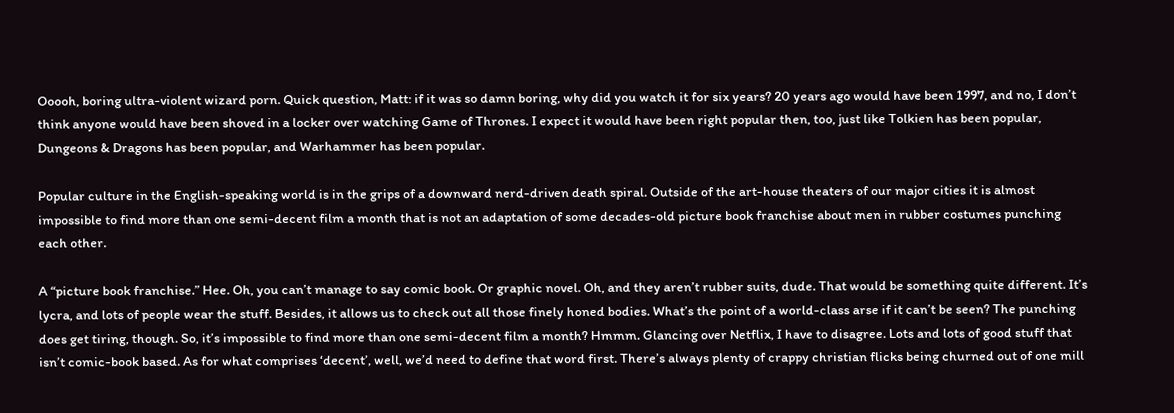Ooooh, boring ultra-violent wizard porn. Quick question, Matt: if it was so damn boring, why did you watch it for six years? 20 years ago would have been 1997, and no, I don’t think anyone would have been shoved in a locker over watching Game of Thrones. I expect it would have been right popular then, too, just like Tolkien has been popular, Dungeons & Dragons has been popular, and Warhammer has been popular.

Popular culture in the English-speaking world is in the grips of a downward nerd-driven death spiral. Outside of the art-house theaters of our major cities it is almost impossible to find more than one semi-decent film a month that is not an adaptation of some decades-old picture book franchise about men in rubber costumes punching each other.

A “picture book franchise.” Hee. Oh, you can’t manage to say comic book. Or graphic novel. Oh, and they aren’t rubber suits, dude. That would be something quite different. It’s lycra, and lots of people wear the stuff. Besides, it allows us to check out all those finely honed bodies. What’s the point of a world-class arse if it can’t be seen? The punching does get tiring, though. So, it’s impossible to find more than one semi-decent film a month? Hmmm. Glancing over Netflix, I have to disagree. Lots and lots of good stuff that isn’t comic-book based. As for what comprises ‘decent’, well, we’d need to define that word first. There’s always plenty of crappy christian flicks being churned out of one mill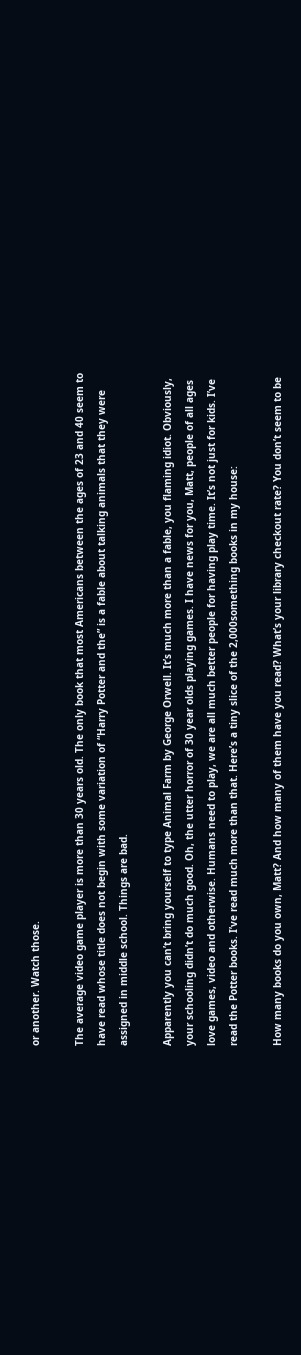or another. Watch those.

The average video game player is more than 30 years old. The only book that most Americans between the ages of 23 and 40 seem to have read whose title does not begin with some variation of “Harry Potter and the” is a fable about talking animals that they were assigned in middle school. Things are bad.

Apparently you can’t bring yourself to type Animal Farm by George Orwell. It’s much more than a fable, you flaming idiot. Obviously, your schooling didn’t do much good. Oh, the utter horror of 30 year olds playing games. I have news for you, Matt, people of all ages love games, video and otherwise. Humans need to play, we are all much better people for having play time. It’s not just for kids. I’ve read the Potter books. I’ve read much more than that. Here’s a tiny slice of the 2,000something books in my house:

How many books do you own, Matt? And how many of them have you read? What’s your library checkout rate? You don’t seem to be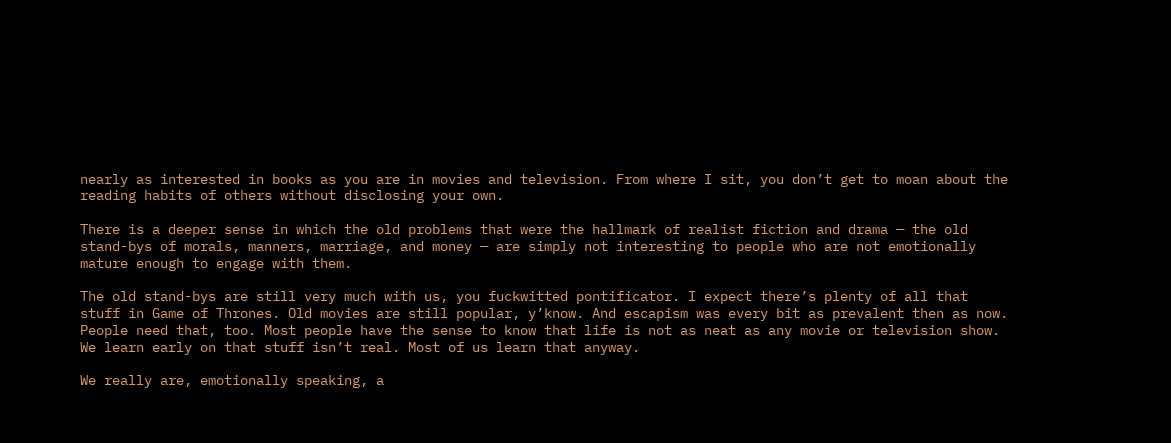nearly as interested in books as you are in movies and television. From where I sit, you don’t get to moan about the reading habits of others without disclosing your own.

There is a deeper sense in which the old problems that were the hallmark of realist fiction and drama — the old stand-bys of morals, manners, marriage, and money — are simply not interesting to people who are not emotionally mature enough to engage with them.

The old stand-bys are still very much with us, you fuckwitted pontificator. I expect there’s plenty of all that stuff in Game of Thrones. Old movies are still popular, y’know. And escapism was every bit as prevalent then as now. People need that, too. Most people have the sense to know that life is not as neat as any movie or television show. We learn early on that stuff isn’t real. Most of us learn that anyway.

We really are, emotionally speaking, a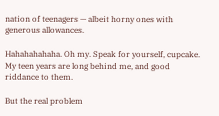nation of teenagers — albeit horny ones with generous allowances.

Hahahahahaha. Oh my. Speak for yourself, cupcake. My teen years are long behind me, and good riddance to them.

But the real problem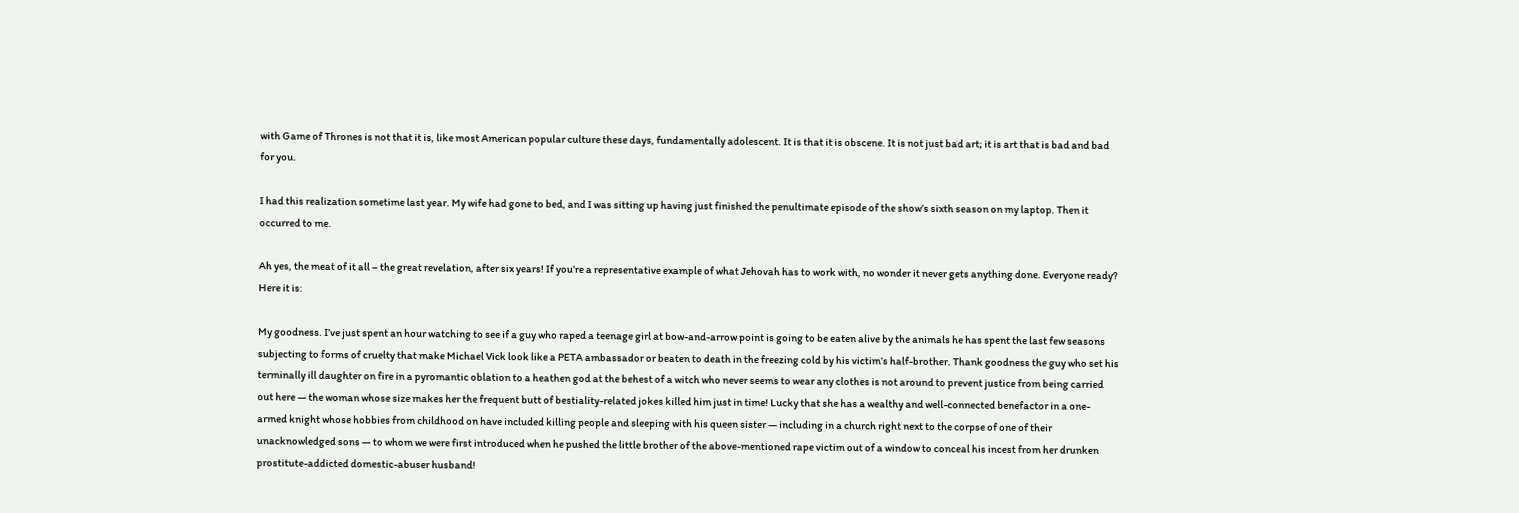with Game of Thrones is not that it is, like most American popular culture these days, fundamentally adolescent. It is that it is obscene. It is not just bad art; it is art that is bad and bad for you.

I had this realization sometime last year. My wife had gone to bed, and I was sitting up having just finished the penultimate episode of the show’s sixth season on my laptop. Then it occurred to me.

Ah yes, the meat of it all – the great revelation, after six years! If you’re a representative example of what Jehovah has to work with, no wonder it never gets anything done. Everyone ready? Here it is:

My goodness. I’ve just spent an hour watching to see if a guy who raped a teenage girl at bow-and-arrow point is going to be eaten alive by the animals he has spent the last few seasons subjecting to forms of cruelty that make Michael Vick look like a PETA ambassador or beaten to death in the freezing cold by his victim’s half-brother. Thank goodness the guy who set his terminally ill daughter on fire in a pyromantic oblation to a heathen god at the behest of a witch who never seems to wear any clothes is not around to prevent justice from being carried out here — the woman whose size makes her the frequent butt of bestiality-related jokes killed him just in time! Lucky that she has a wealthy and well-connected benefactor in a one-armed knight whose hobbies from childhood on have included killing people and sleeping with his queen sister — including in a church right next to the corpse of one of their unacknowledged sons — to whom we were first introduced when he pushed the little brother of the above-mentioned rape victim out of a window to conceal his incest from her drunken prostitute-addicted domestic-abuser husband!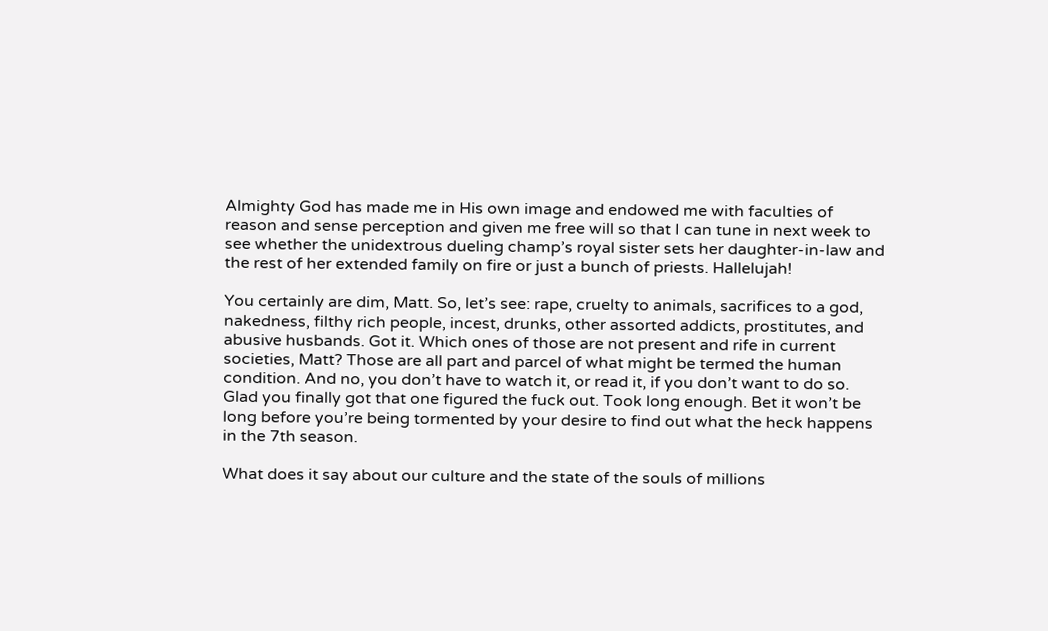Almighty God has made me in His own image and endowed me with faculties of reason and sense perception and given me free will so that I can tune in next week to see whether the unidextrous dueling champ’s royal sister sets her daughter-in-law and the rest of her extended family on fire or just a bunch of priests. Hallelujah!

You certainly are dim, Matt. So, let’s see: rape, cruelty to animals, sacrifices to a god, nakedness, filthy rich people, incest, drunks, other assorted addicts, prostitutes, and abusive husbands. Got it. Which ones of those are not present and rife in current societies, Matt? Those are all part and parcel of what might be termed the human condition. And no, you don’t have to watch it, or read it, if you don’t want to do so. Glad you finally got that one figured the fuck out. Took long enough. Bet it won’t be long before you’re being tormented by your desire to find out what the heck happens in the 7th season.

What does it say about our culture and the state of the souls of millions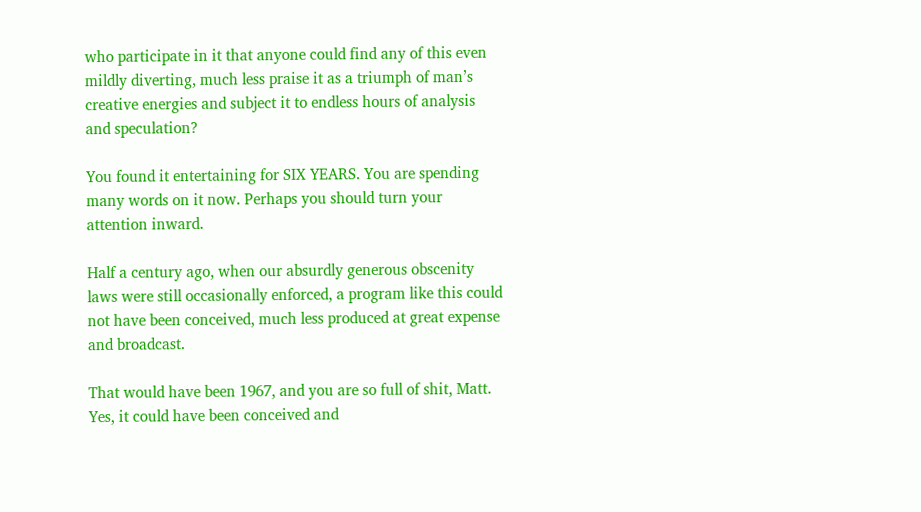who participate in it that anyone could find any of this even mildly diverting, much less praise it as a triumph of man’s creative energies and subject it to endless hours of analysis and speculation?

You found it entertaining for SIX YEARS. You are spending many words on it now. Perhaps you should turn your attention inward.

Half a century ago, when our absurdly generous obscenity laws were still occasionally enforced, a program like this could not have been conceived, much less produced at great expense and broadcast.

That would have been 1967, and you are so full of shit, Matt. Yes, it could have been conceived and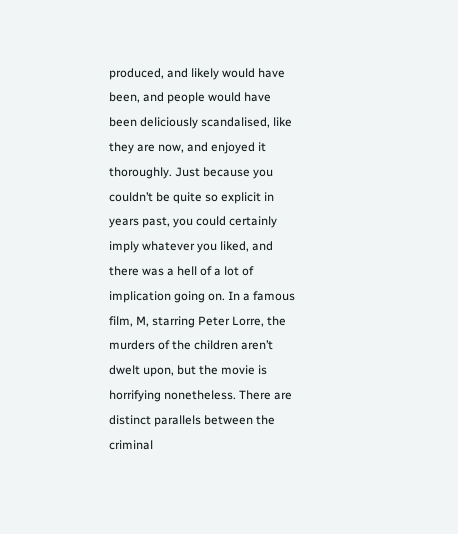produced, and likely would have been, and people would have been deliciously scandalised, like they are now, and enjoyed it thoroughly. Just because you couldn’t be quite so explicit in years past, you could certainly imply whatever you liked, and there was a hell of a lot of implication going on. In a famous film, M, starring Peter Lorre, the murders of the children aren’t dwelt upon, but the movie is horrifying nonetheless. There are distinct parallels between the criminal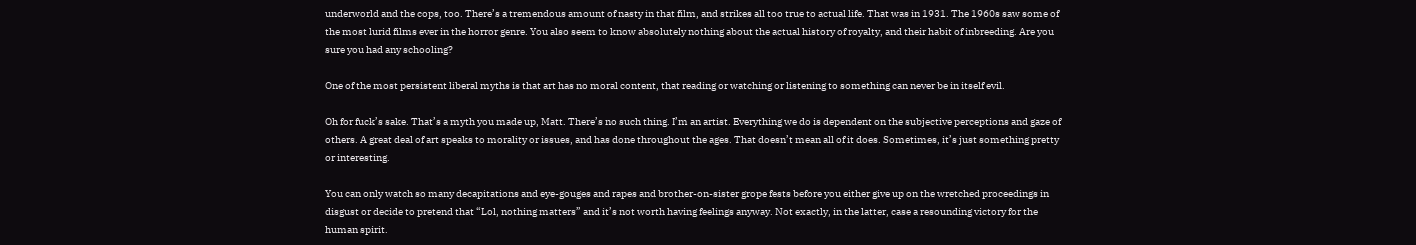underworld and the cops, too. There’s a tremendous amount of nasty in that film, and strikes all too true to actual life. That was in 1931. The 1960s saw some of the most lurid films ever in the horror genre. You also seem to know absolutely nothing about the actual history of royalty, and their habit of inbreeding. Are you sure you had any schooling?

One of the most persistent liberal myths is that art has no moral content, that reading or watching or listening to something can never be in itself evil.

Oh for fuck’s sake. That’s a myth you made up, Matt. There’s no such thing. I’m an artist. Everything we do is dependent on the subjective perceptions and gaze of others. A great deal of art speaks to morality or issues, and has done throughout the ages. That doesn’t mean all of it does. Sometimes, it’s just something pretty or interesting.

You can only watch so many decapitations and eye-gouges and rapes and brother-on-sister grope fests before you either give up on the wretched proceedings in disgust or decide to pretend that “Lol, nothing matters” and it’s not worth having feelings anyway. Not exactly, in the latter, case a resounding victory for the human spirit.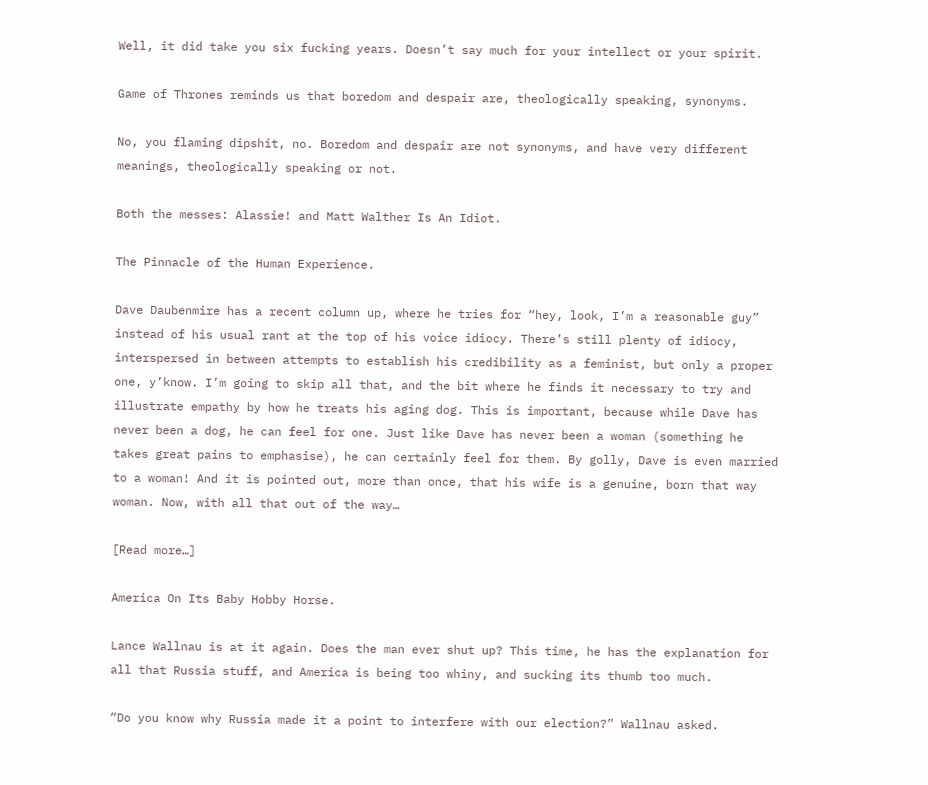Well, it did take you six fucking years. Doesn’t say much for your intellect or your spirit.

Game of Thrones reminds us that boredom and despair are, theologically speaking, synonyms.

No, you flaming dipshit, no. Boredom and despair are not synonyms, and have very different meanings, theologically speaking or not.

Both the messes: Alassie! and Matt Walther Is An Idiot.

The Pinnacle of the Human Experience.

Dave Daubenmire has a recent column up, where he tries for “hey, look, I’m a reasonable guy” instead of his usual rant at the top of his voice idiocy. There’s still plenty of idiocy, interspersed in between attempts to establish his credibility as a feminist, but only a proper one, y’know. I’m going to skip all that, and the bit where he finds it necessary to try and illustrate empathy by how he treats his aging dog. This is important, because while Dave has never been a dog, he can feel for one. Just like Dave has never been a woman (something he takes great pains to emphasise), he can certainly feel for them. By golly, Dave is even married to a woman! And it is pointed out, more than once, that his wife is a genuine, born that way woman. Now, with all that out of the way…

[Read more…]

America On Its Baby Hobby Horse.

Lance Wallnau is at it again. Does the man ever shut up? This time, he has the explanation for all that Russia stuff, and America is being too whiny, and sucking its thumb too much.

“Do you know why Russia made it a point to interfere with our election?” Wallnau asked.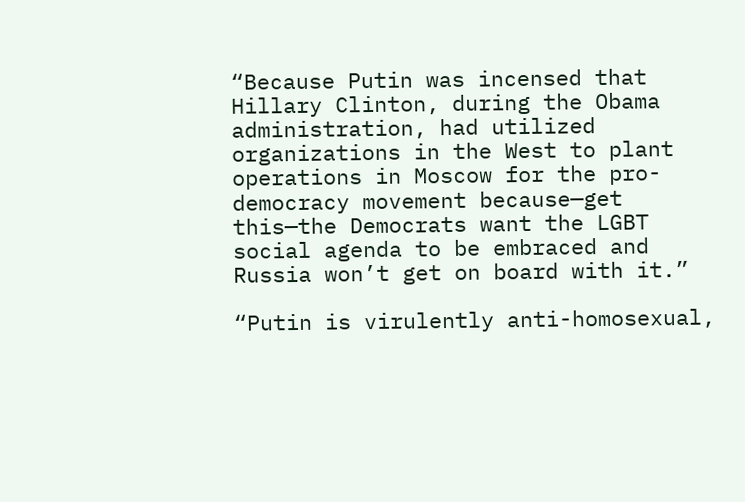“Because Putin was incensed that Hillary Clinton, during the Obama administration, had utilized organizations in the West to plant operations in Moscow for the pro-democracy movement because—get this—the Democrats want the LGBT social agenda to be embraced and Russia won’t get on board with it.”

“Putin is virulently anti-homosexual,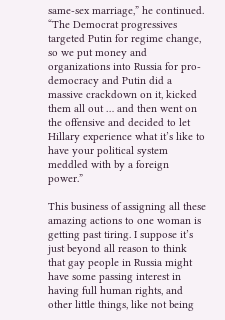same-sex marriage,” he continued. “The Democrat progressives targeted Putin for regime change, so we put money and organizations into Russia for pro-democracy and Putin did a massive crackdown on it, kicked them all out … and then went on the offensive and decided to let Hillary experience what it’s like to have your political system meddled with by a foreign power.”

This business of assigning all these amazing actions to one woman is getting past tiring. I suppose it’s just beyond all reason to think that gay people in Russia might have some passing interest in having full human rights, and other little things, like not being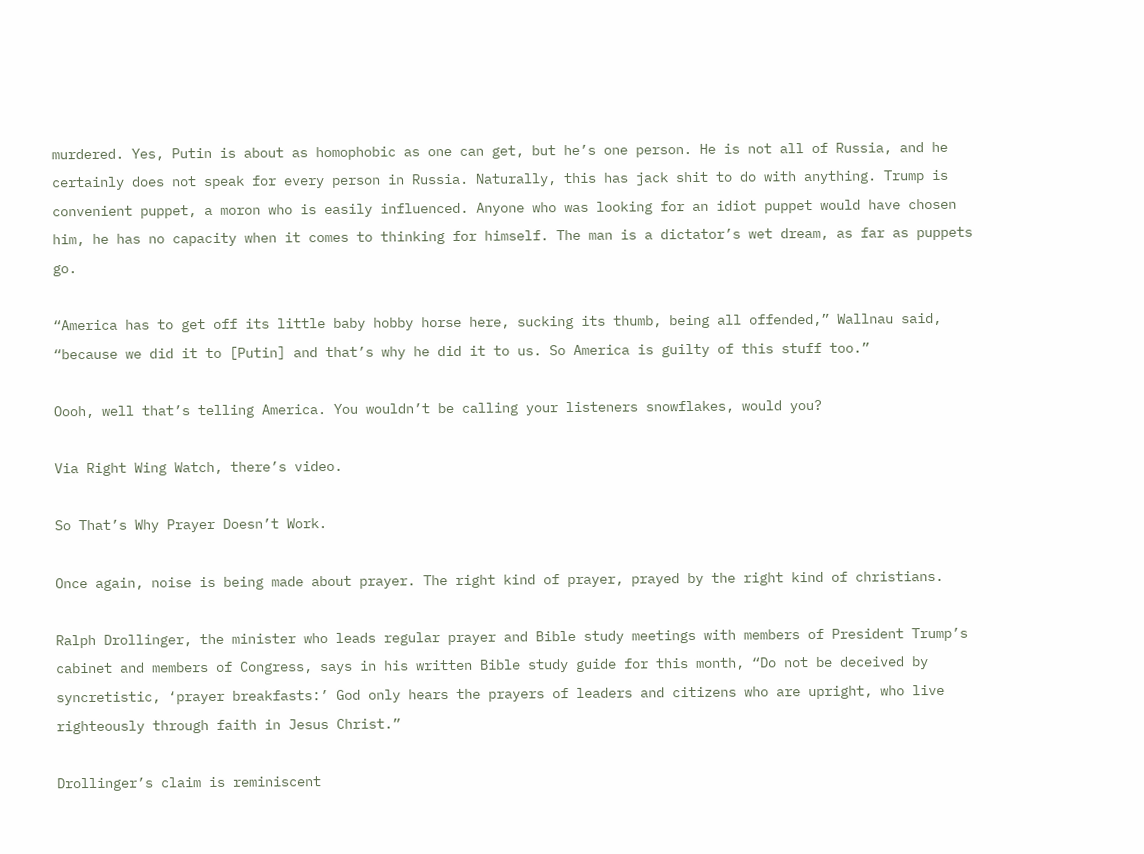murdered. Yes, Putin is about as homophobic as one can get, but he’s one person. He is not all of Russia, and he certainly does not speak for every person in Russia. Naturally, this has jack shit to do with anything. Trump is convenient puppet, a moron who is easily influenced. Anyone who was looking for an idiot puppet would have chosen him, he has no capacity when it comes to thinking for himself. The man is a dictator’s wet dream, as far as puppets go.

“America has to get off its little baby hobby horse here, sucking its thumb, being all offended,” Wallnau said, “because we did it to [Putin] and that’s why he did it to us. So America is guilty of this stuff too.”

Oooh, well that’s telling America. You wouldn’t be calling your listeners snowflakes, would you?

Via Right Wing Watch, there’s video.

So That’s Why Prayer Doesn’t Work.

Once again, noise is being made about prayer. The right kind of prayer, prayed by the right kind of christians.

Ralph Drollinger, the minister who leads regular prayer and Bible study meetings with members of President Trump’s cabinet and members of Congress, says in his written Bible study guide for this month, “Do not be deceived by syncretistic, ‘prayer breakfasts:’ God only hears the prayers of leaders and citizens who are upright, who live righteously through faith in Jesus Christ.”

Drollinger’s claim is reminiscent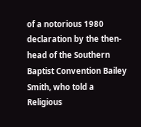of a notorious 1980 declaration by the then-head of the Southern Baptist Convention Bailey Smith, who told a Religious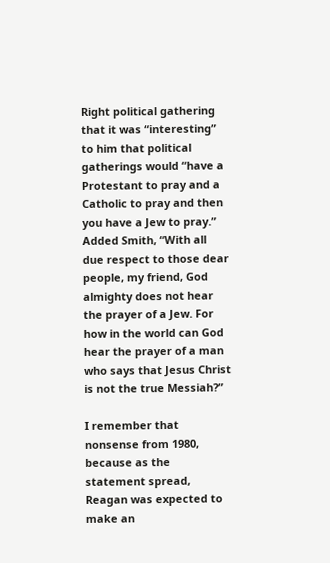Right political gathering that it was “interesting” to him that political gatherings would “have a Protestant to pray and a Catholic to pray and then you have a Jew to pray.” Added Smith, “With all due respect to those dear people, my friend, God almighty does not hear the prayer of a Jew. For how in the world can God hear the prayer of a man who says that Jesus Christ is not the true Messiah?”

I remember that nonsense from 1980, because as the statement spread, Reagan was expected to make an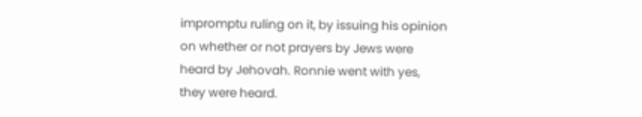impromptu ruling on it, by issuing his opinion on whether or not prayers by Jews were heard by Jehovah. Ronnie went with yes, they were heard.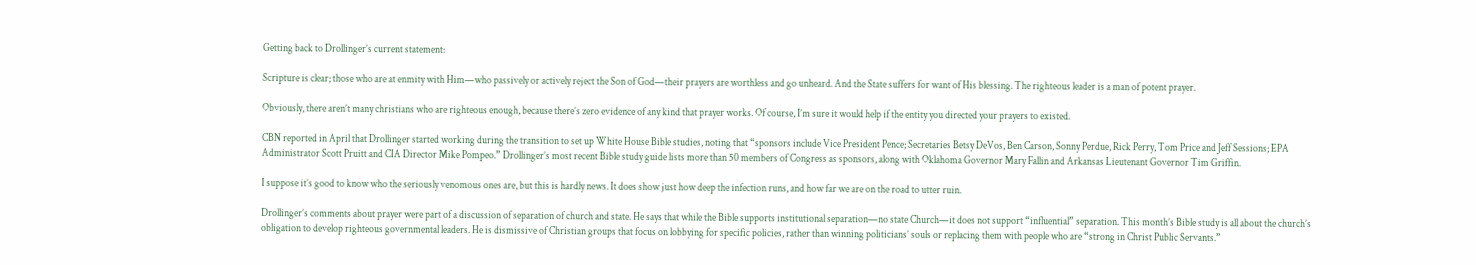Getting back to Drollinger’s current statement:

Scripture is clear; those who are at enmity with Him—who passively or actively reject the Son of God—their prayers are worthless and go unheard. And the State suffers for want of His blessing. The righteous leader is a man of potent prayer.

Obviously, there aren’t many christians who are righteous enough, because there’s zero evidence of any kind that prayer works. Of course, I’m sure it would help if the entity you directed your prayers to existed.

CBN reported in April that Drollinger started working during the transition to set up White House Bible studies, noting that “sponsors include Vice President Pence; Secretaries Betsy DeVos, Ben Carson, Sonny Perdue, Rick Perry, Tom Price and Jeff Sessions; EPA Administrator Scott Pruitt and CIA Director Mike Pompeo.” Drollinger’s most recent Bible study guide lists more than 50 members of Congress as sponsors, along with Oklahoma Governor Mary Fallin and Arkansas Lieutenant Governor Tim Griffin.

I suppose it’s good to know who the seriously venomous ones are, but this is hardly news. It does show just how deep the infection runs, and how far we are on the road to utter ruin.

Drollinger’s comments about prayer were part of a discussion of separation of church and state. He says that while the Bible supports institutional separation—no state Church—it does not support “influential” separation. This month’s Bible study is all about the church’s obligation to develop righteous governmental leaders. He is dismissive of Christian groups that focus on lobbying for specific policies, rather than winning politicians’ souls or replacing them with people who are “strong in Christ Public Servants.”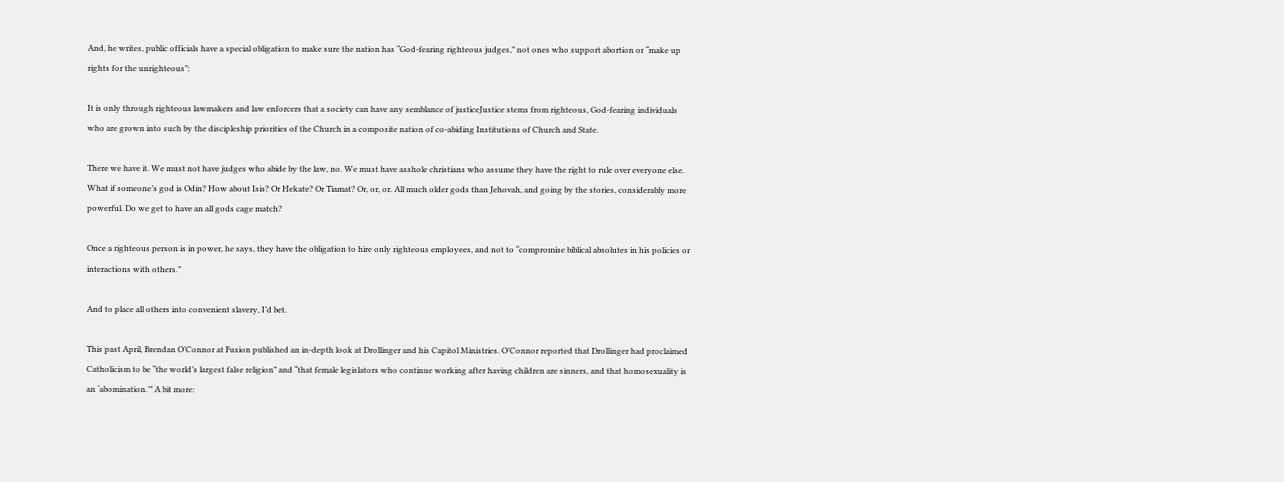And, he writes, public officials have a special obligation to make sure the nation has “God-fearing righteous judges,” not ones who support abortion or “make up rights for the unrighteous”:

It is only through righteous lawmakers and law enforcers that a society can have any semblance of justiceJustice stems from righteous, God-fearing individuals who are grown into such by the discipleship priorities of the Church in a composite nation of co-abiding Institutions of Church and State.

There we have it. We must not have judges who abide by the law, no. We must have asshole christians who assume they have the right to rule over everyone else. What if someone’s god is Odin? How about Isis? Or Hekate? Or Tiamat? Or, or, or. All much older gods than Jehovah, and going by the stories, considerably more powerful. Do we get to have an all gods cage match?

Once a righteous person is in power, he says, they have the obligation to hire only righteous employees, and not to “compromise biblical absolutes in his policies or interactions with others.”

And to place all others into convenient slavery, I’d bet.

This past April, Brendan O’Connor at Fusion published an in-depth look at Drollinger and his Capitol Ministries. O’Connor reported that Drollinger had proclaimed Catholicism to be “the world’s largest false religion” and “that female legislators who continue working after having children are sinners, and that homosexuality is an ‘abomination.’” A bit more: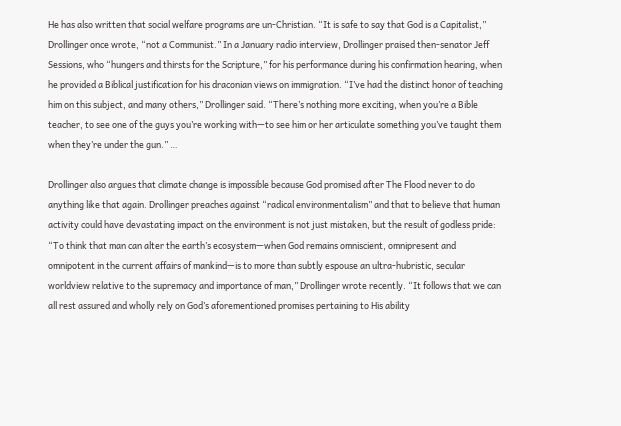He has also written that social welfare programs are un-Christian. “It is safe to say that God is a Capitalist,” Drollinger once wrote, “not a Communist.” In a January radio interview, Drollinger praised then-senator Jeff Sessions, who “hungers and thirsts for the Scripture,” for his performance during his confirmation hearing, when he provided a Biblical justification for his draconian views on immigration. “I’ve had the distinct honor of teaching him on this subject, and many others,” Drollinger said. “There’s nothing more exciting, when you’re a Bible teacher, to see one of the guys you’re working with—to see him or her articulate something you’ve taught them when they’re under the gun.” …

Drollinger also argues that climate change is impossible because God promised after The Flood never to do anything like that again. Drollinger preaches against “radical environmentalism” and that to believe that human activity could have devastating impact on the environment is not just mistaken, but the result of godless pride: “To think that man can alter the earth’s ecosystem—when God remains omniscient, omnipresent and omnipotent in the current affairs of mankind—is to more than subtly espouse an ultra-hubristic, secular worldview relative to the supremacy and importance of man,” Drollinger wrote recently. “It follows that we can all rest assured and wholly rely on God’s aforementioned promises pertaining to His ability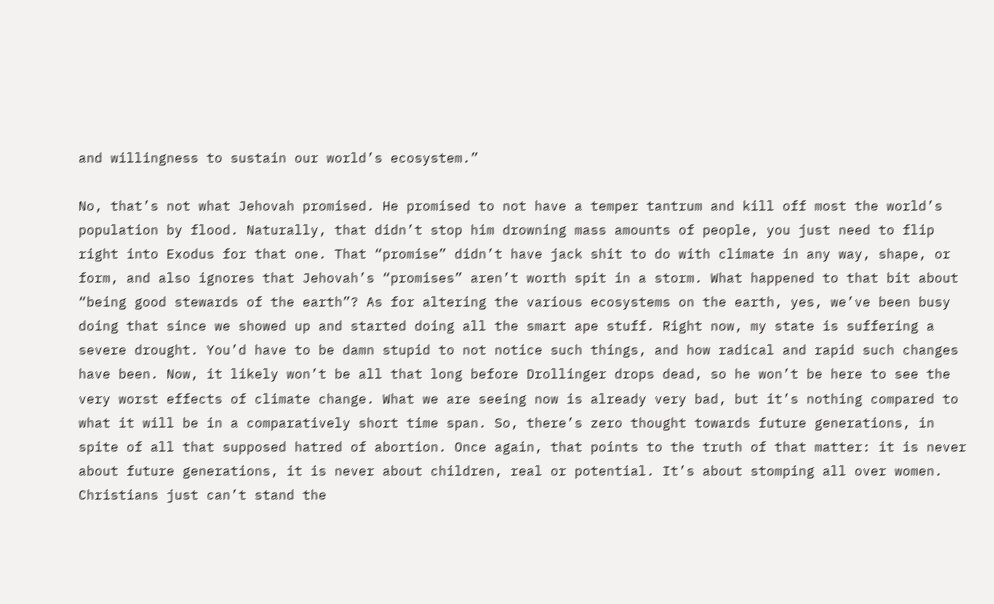and willingness to sustain our world’s ecosystem.”

No, that’s not what Jehovah promised. He promised to not have a temper tantrum and kill off most the world’s population by flood. Naturally, that didn’t stop him drowning mass amounts of people, you just need to flip right into Exodus for that one. That “promise” didn’t have jack shit to do with climate in any way, shape, or form, and also ignores that Jehovah’s “promises” aren’t worth spit in a storm. What happened to that bit about “being good stewards of the earth”? As for altering the various ecosystems on the earth, yes, we’ve been busy doing that since we showed up and started doing all the smart ape stuff. Right now, my state is suffering a severe drought. You’d have to be damn stupid to not notice such things, and how radical and rapid such changes have been. Now, it likely won’t be all that long before Drollinger drops dead, so he won’t be here to see the very worst effects of climate change. What we are seeing now is already very bad, but it’s nothing compared to what it will be in a comparatively short time span. So, there’s zero thought towards future generations, in spite of all that supposed hatred of abortion. Once again, that points to the truth of that matter: it is never about future generations, it is never about children, real or potential. It’s about stomping all over women. Christians just can’t stand the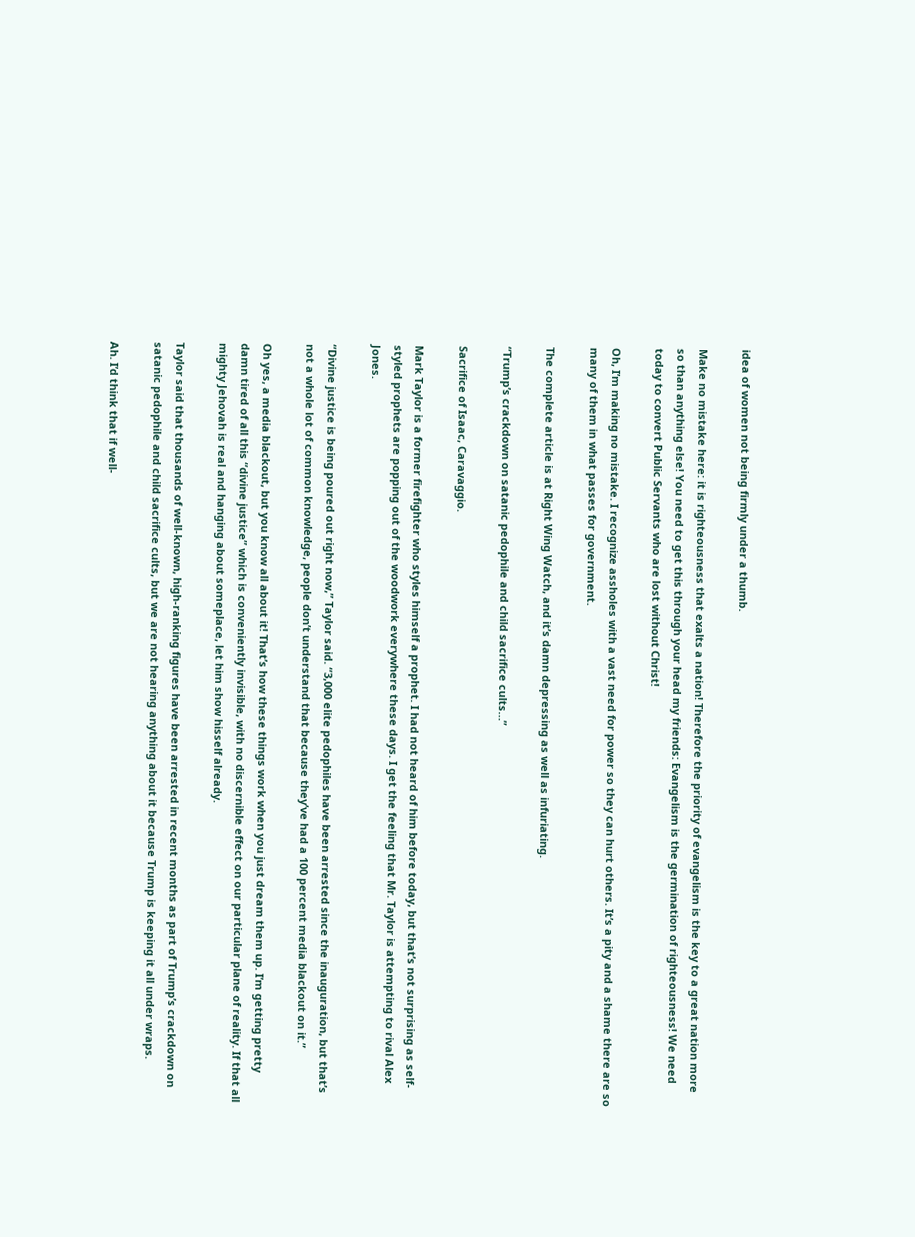idea of women not being firmly under a thumb.

Make no mistake here: it is righteousness that exalts a nation! Therefore the priority of evangelism is the key to a great nation more so than anything else! You need to get this through your head my friends: Evangelism is the germination of righteousness! We need today to convert Public Servants who are lost without Christ!

Oh, I’m making no mistake. I recognize assholes with a vast need for power so they can hurt others. It’s a pity and a shame there are so many of them in what passes for government.

The complete article is at Right Wing Watch, and it’s damn depressing as well as infuriating.

“Trump’s crackdown on satanic pedophile and child sacrifice cults…”

Sacrifice of Isaac, Caravaggio.

Mark Taylor is a former firefighter who styles himself a prophet. I had not heard of him before today, but that’s not surprising as self-styled prophets are popping out of the woodwork everywhere these days. I get the feeling that Mr. Taylor is attempting to rival Alex Jones.

“Divine justice is being poured out right now,” Taylor said. “3,000 elite pedophiles have been arrested since the inauguration, but that’s not a whole lot of common knowledge, people don’t understand that because they’ve had a 100 percent media blackout on it.”

Oh yes, a media blackout, but you know all about it! That’s how these things work when you just dream them up. I’m getting pretty damn tired of all this “divine justice” which is conveniently invisible, with no discernible effect on our particular plane of reality. If that all mighty Jehovah is real and hanging about someplace, let him show hisself already.

Taylor said that thousands of well-known, high-ranking figures have been arrested in recent months as part of Trump’s crackdown on satanic pedophile and child sacrifice cults, but we are not hearing anything about it because Trump is keeping it all under wraps.

Ah. I’d think that if well-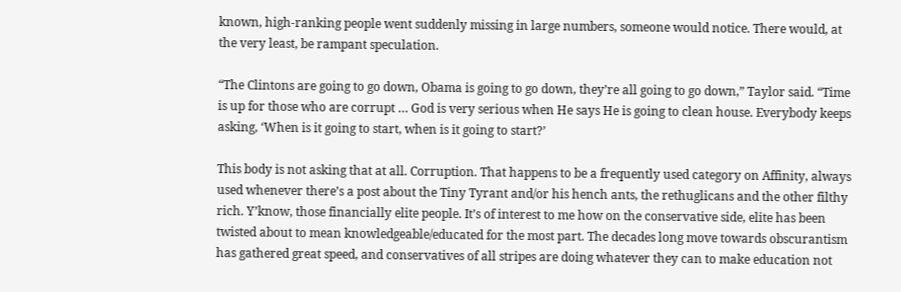known, high-ranking people went suddenly missing in large numbers, someone would notice. There would, at the very least, be rampant speculation.

“The Clintons are going to go down, Obama is going to go down, they’re all going to go down,” Taylor said. “Time is up for those who are corrupt … God is very serious when He says He is going to clean house. Everybody keeps asking, ‘When is it going to start, when is it going to start?’

This body is not asking that at all. Corruption. That happens to be a frequently used category on Affinity, always used whenever there’s a post about the Tiny Tyrant and/or his hench ants, the rethuglicans and the other filthy rich. Y’know, those financially elite people. It’s of interest to me how on the conservative side, elite has been twisted about to mean knowledgeable/educated for the most part. The decades long move towards obscurantism has gathered great speed, and conservatives of all stripes are doing whatever they can to make education not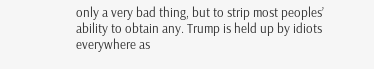only a very bad thing, but to strip most peoples’ ability to obtain any. Trump is held up by idiots everywhere as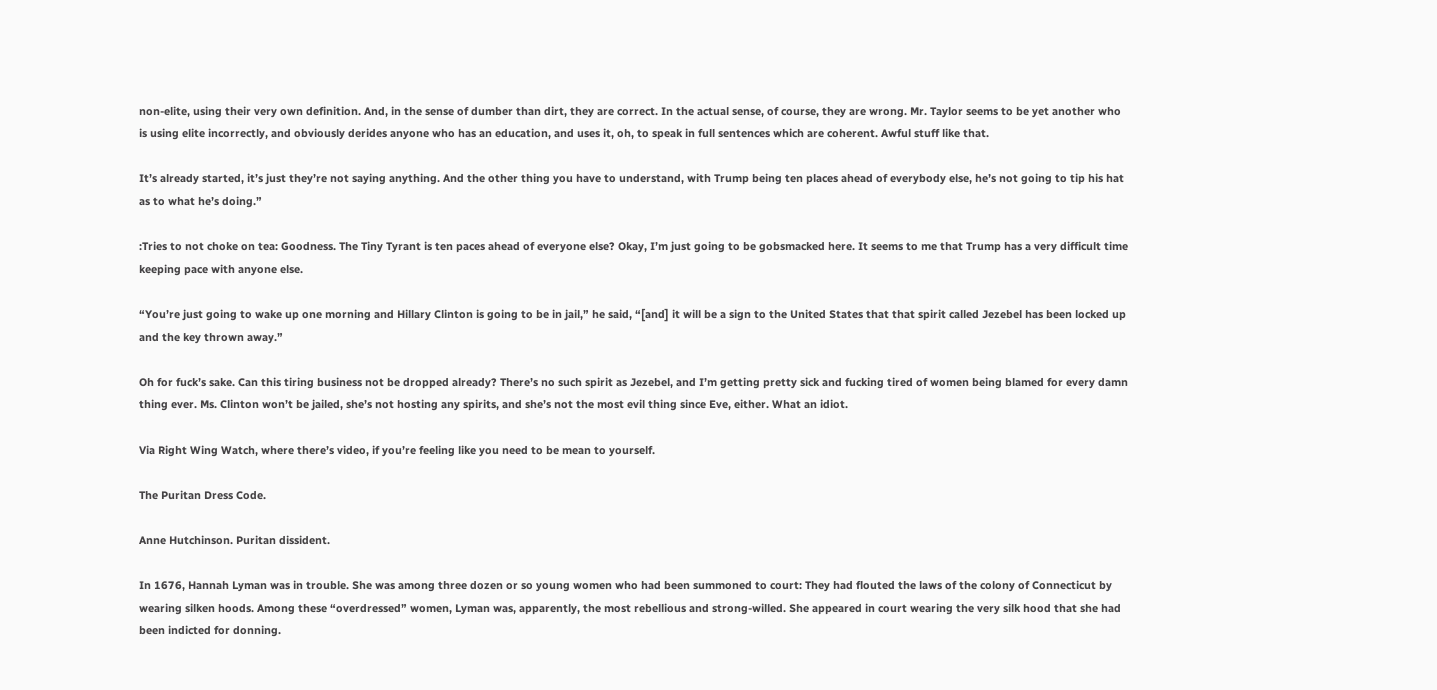non-elite, using their very own definition. And, in the sense of dumber than dirt, they are correct. In the actual sense, of course, they are wrong. Mr. Taylor seems to be yet another who is using elite incorrectly, and obviously derides anyone who has an education, and uses it, oh, to speak in full sentences which are coherent. Awful stuff like that.

It’s already started, it’s just they’re not saying anything. And the other thing you have to understand, with Trump being ten places ahead of everybody else, he’s not going to tip his hat as to what he’s doing.”

:Tries to not choke on tea: Goodness. The Tiny Tyrant is ten paces ahead of everyone else? Okay, I’m just going to be gobsmacked here. It seems to me that Trump has a very difficult time keeping pace with anyone else.

“You’re just going to wake up one morning and Hillary Clinton is going to be in jail,” he said, “[and] it will be a sign to the United States that that spirit called Jezebel has been locked up and the key thrown away.”

Oh for fuck’s sake. Can this tiring business not be dropped already? There’s no such spirit as Jezebel, and I’m getting pretty sick and fucking tired of women being blamed for every damn thing ever. Ms. Clinton won’t be jailed, she’s not hosting any spirits, and she’s not the most evil thing since Eve, either. What an idiot.

Via Right Wing Watch, where there’s video, if you’re feeling like you need to be mean to yourself.

The Puritan Dress Code.

Anne Hutchinson. Puritan dissident.

In 1676, Hannah Lyman was in trouble. She was among three dozen or so young women who had been summoned to court: They had flouted the laws of the colony of Connecticut by wearing silken hoods. Among these “overdressed” women, Lyman was, apparently, the most rebellious and strong-willed. She appeared in court wearing the very silk hood that she had been indicted for donning.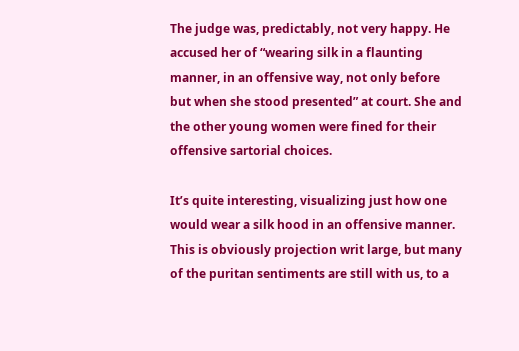The judge was, predictably, not very happy. He accused her of “wearing silk in a flaunting manner, in an offensive way, not only before but when she stood presented” at court. She and the other young women were fined for their offensive sartorial choices.

It’s quite interesting, visualizing just how one would wear a silk hood in an offensive manner. This is obviously projection writ large, but many of the puritan sentiments are still with us, to a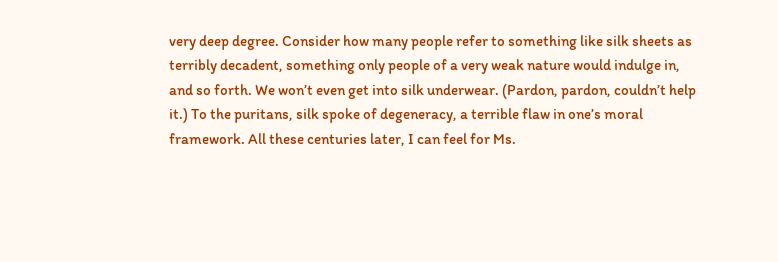very deep degree. Consider how many people refer to something like silk sheets as terribly decadent, something only people of a very weak nature would indulge in, and so forth. We won’t even get into silk underwear. (Pardon, pardon, couldn’t help it.) To the puritans, silk spoke of degeneracy, a terrible flaw in one’s moral framework. All these centuries later, I can feel for Ms.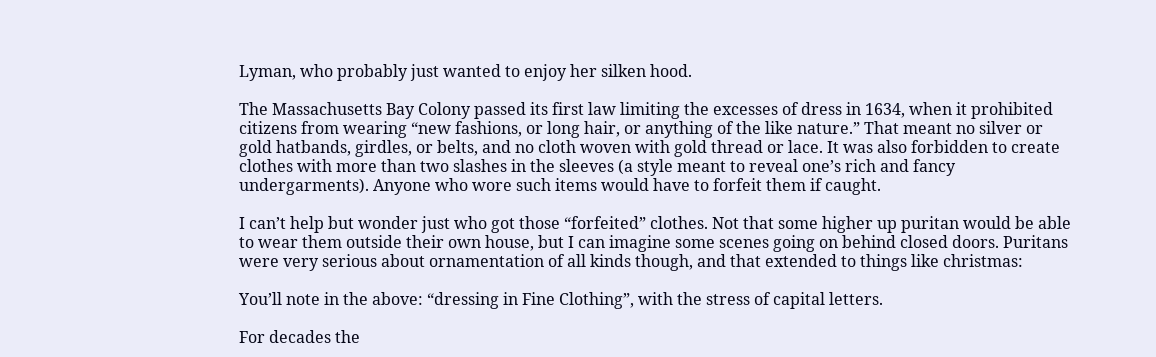Lyman, who probably just wanted to enjoy her silken hood.

The Massachusetts Bay Colony passed its first law limiting the excesses of dress in 1634, when it prohibited citizens from wearing “new fashions, or long hair, or anything of the like nature.” That meant no silver or gold hatbands, girdles, or belts, and no cloth woven with gold thread or lace. It was also forbidden to create clothes with more than two slashes in the sleeves (a style meant to reveal one’s rich and fancy undergarments). Anyone who wore such items would have to forfeit them if caught.

I can’t help but wonder just who got those “forfeited” clothes. Not that some higher up puritan would be able to wear them outside their own house, but I can imagine some scenes going on behind closed doors. Puritans were very serious about ornamentation of all kinds though, and that extended to things like christmas:

You’ll note in the above: “dressing in Fine Clothing”, with the stress of capital letters.

For decades the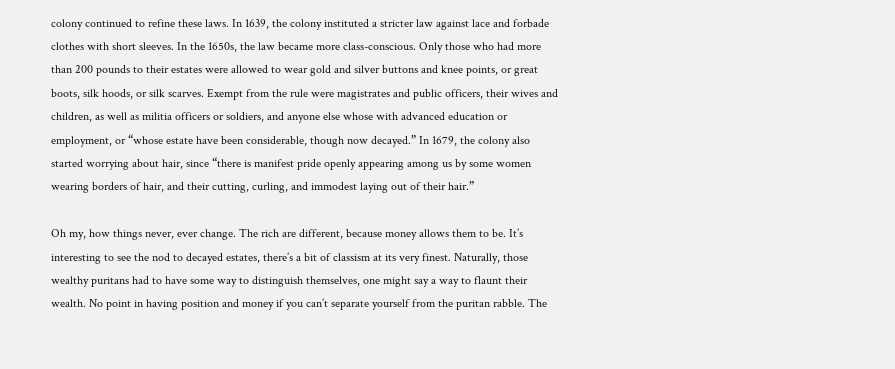colony continued to refine these laws. In 1639, the colony instituted a stricter law against lace and forbade clothes with short sleeves. In the 1650s, the law became more class-conscious. Only those who had more than 200 pounds to their estates were allowed to wear gold and silver buttons and knee points, or great boots, silk hoods, or silk scarves. Exempt from the rule were magistrates and public officers, their wives and children, as well as militia officers or soldiers, and anyone else whose with advanced education or employment, or “whose estate have been considerable, though now decayed.” In 1679, the colony also started worrying about hair, since “there is manifest pride openly appearing among us by some women wearing borders of hair, and their cutting, curling, and immodest laying out of their hair.”

Oh my, how things never, ever change. The rich are different, because money allows them to be. It’s interesting to see the nod to decayed estates, there’s a bit of classism at its very finest. Naturally, those wealthy puritans had to have some way to distinguish themselves, one might say a way to flaunt their wealth. No point in having position and money if you can’t separate yourself from the puritan rabble. The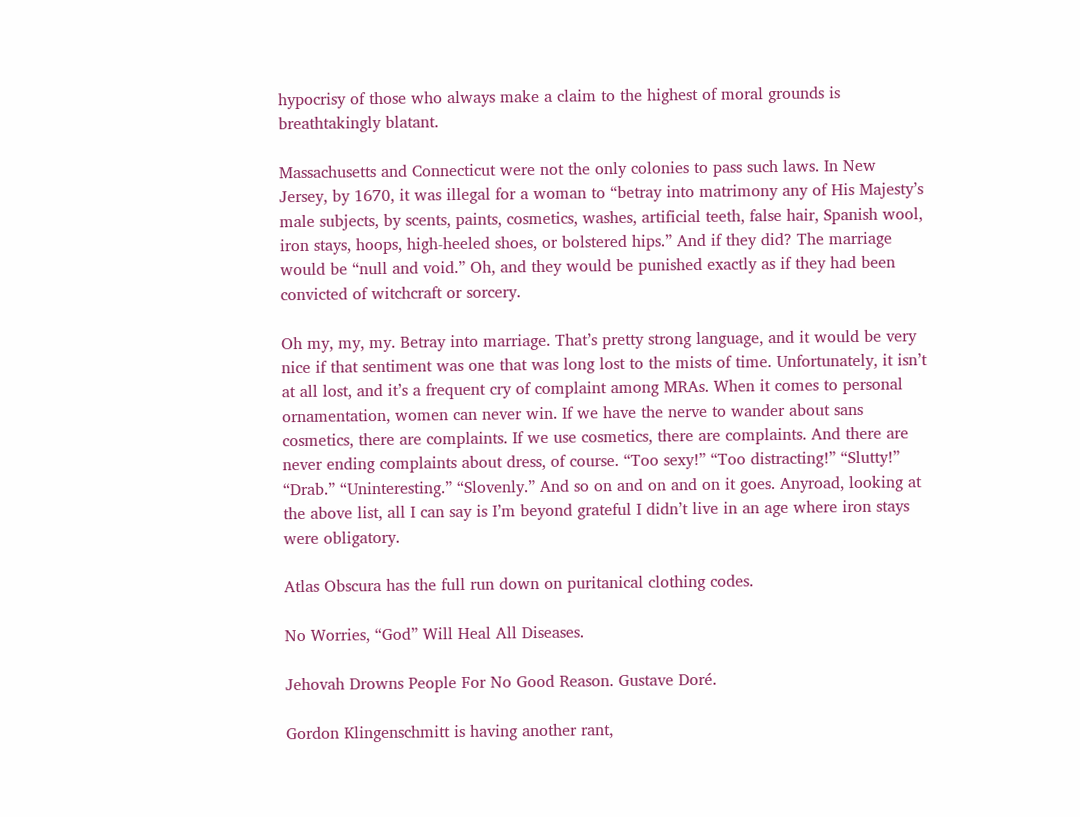hypocrisy of those who always make a claim to the highest of moral grounds is breathtakingly blatant.

Massachusetts and Connecticut were not the only colonies to pass such laws. In New Jersey, by 1670, it was illegal for a woman to “betray into matrimony any of His Majesty’s male subjects, by scents, paints, cosmetics, washes, artificial teeth, false hair, Spanish wool, iron stays, hoops, high-heeled shoes, or bolstered hips.” And if they did? The marriage would be “null and void.” Oh, and they would be punished exactly as if they had been convicted of witchcraft or sorcery.

Oh my, my, my. Betray into marriage. That’s pretty strong language, and it would be very nice if that sentiment was one that was long lost to the mists of time. Unfortunately, it isn’t at all lost, and it’s a frequent cry of complaint among MRAs. When it comes to personal ornamentation, women can never win. If we have the nerve to wander about sans cosmetics, there are complaints. If we use cosmetics, there are complaints. And there are never ending complaints about dress, of course. “Too sexy!” “Too distracting!” “Slutty!” “Drab.” “Uninteresting.” “Slovenly.” And so on and on and on it goes. Anyroad, looking at the above list, all I can say is I’m beyond grateful I didn’t live in an age where iron stays were obligatory.

Atlas Obscura has the full run down on puritanical clothing codes.

No Worries, “God” Will Heal All Diseases.

Jehovah Drowns People For No Good Reason. Gustave Doré.

Gordon Klingenschmitt is having another rant,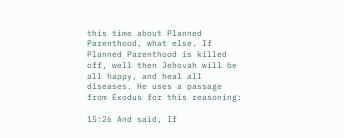this time about Planned Parenthood, what else. If Planned Parenthood is killed off, well then Jehovah will be all happy, and heal all diseases. He uses a passage from Exodus for this reasoning:

15:26 And said, If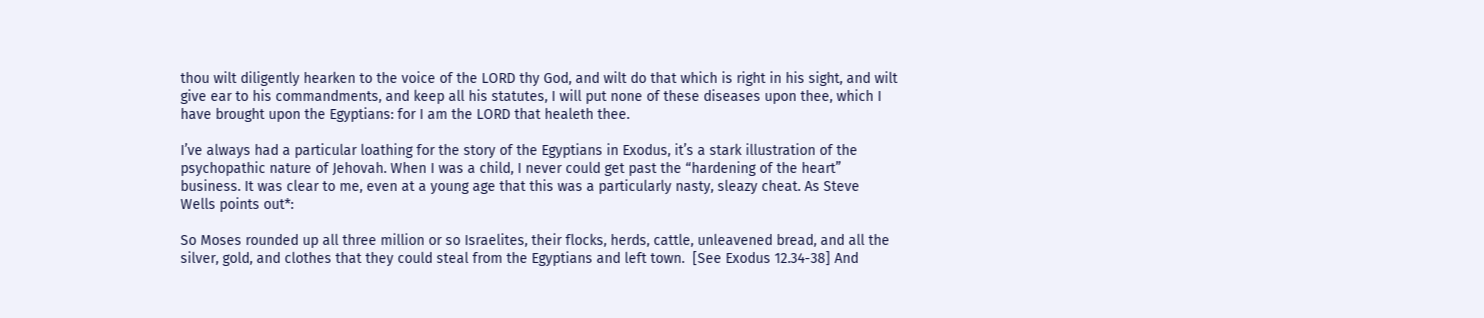thou wilt diligently hearken to the voice of the LORD thy God, and wilt do that which is right in his sight, and wilt give ear to his commandments, and keep all his statutes, I will put none of these diseases upon thee, which I have brought upon the Egyptians: for I am the LORD that healeth thee.

I’ve always had a particular loathing for the story of the Egyptians in Exodus, it’s a stark illustration of the psychopathic nature of Jehovah. When I was a child, I never could get past the “hardening of the heart” business. It was clear to me, even at a young age that this was a particularly nasty, sleazy cheat. As Steve Wells points out*:

So Moses rounded up all three million or so Israelites, their flocks, herds, cattle, unleavened bread, and all the silver, gold, and clothes that they could steal from the Egyptians and left town.  [See Exodus 12.34-38] And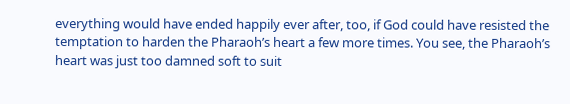everything would have ended happily ever after, too, if God could have resisted the temptation to harden the Pharaoh’s heart a few more times. You see, the Pharaoh’s heart was just too damned soft to suit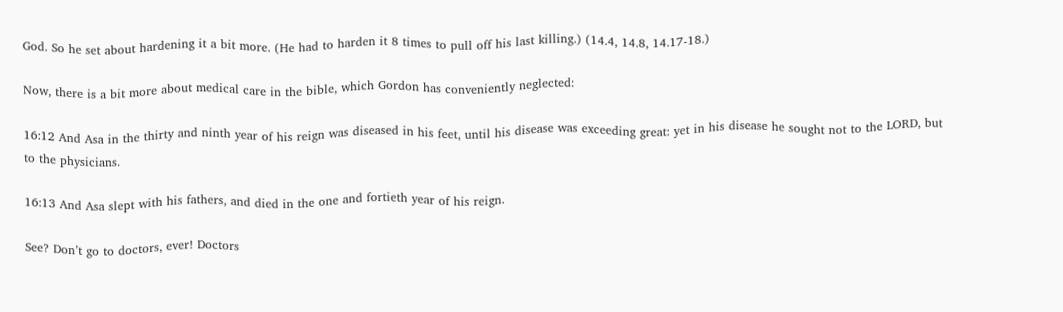God. So he set about hardening it a bit more. (He had to harden it 8 times to pull off his last killing.) (14.4, 14.8, 14.17-18.)

Now, there is a bit more about medical care in the bible, which Gordon has conveniently neglected:

16:12 And Asa in the thirty and ninth year of his reign was diseased in his feet, until his disease was exceeding great: yet in his disease he sought not to the LORD, but to the physicians.

16:13 And Asa slept with his fathers, and died in the one and fortieth year of his reign.

See? Don’t go to doctors, ever! Doctors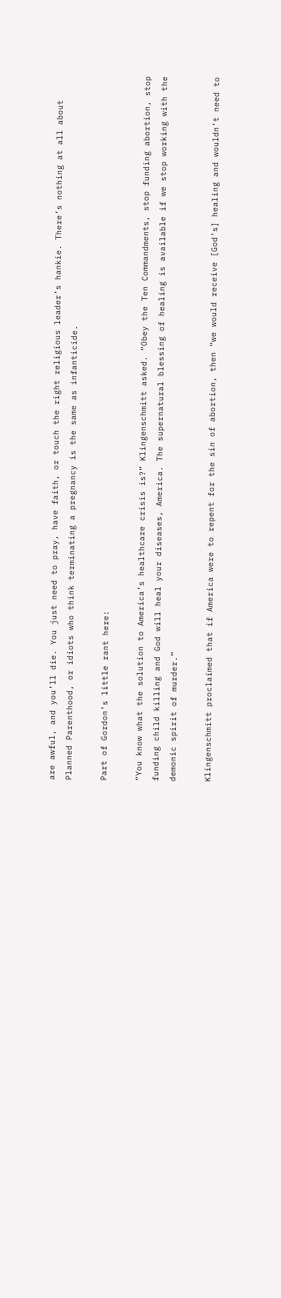are awful, and you’ll die. You just need to pray, have faith, or touch the right religious leader’s hankie. There’s nothing at all about Planned Parenthood, or idiots who think terminating a pregnancy is the same as infanticide.

Part of Gordon’s little rant here:

“You know what the solution to America’s healthcare crisis is?” Klingenschmitt asked. “Obey the Ten Commandments, stop funding abortion, stop funding child killing and God will heal your diseases, America. The supernatural blessing of healing is available if we stop working with the demonic spirit of murder.”

Klingenschmitt proclaimed that if America were to repent for the sin of abortion, then “we would receive [God’s] healing and wouldn’t need to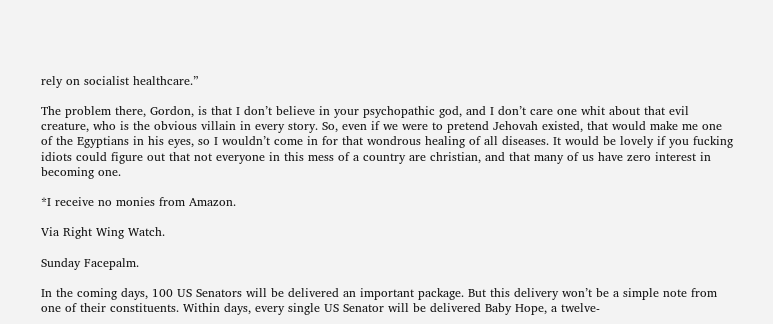rely on socialist healthcare.”

The problem there, Gordon, is that I don’t believe in your psychopathic god, and I don’t care one whit about that evil creature, who is the obvious villain in every story. So, even if we were to pretend Jehovah existed, that would make me one of the Egyptians in his eyes, so I wouldn’t come in for that wondrous healing of all diseases. It would be lovely if you fucking idiots could figure out that not everyone in this mess of a country are christian, and that many of us have zero interest in becoming one.

*I receive no monies from Amazon.

Via Right Wing Watch.

Sunday Facepalm.

In the coming days, 100 US Senators will be delivered an important package. But this delivery won’t be a simple note from one of their constituents. Within days, every single US Senator will be delivered Baby Hope, a twelve-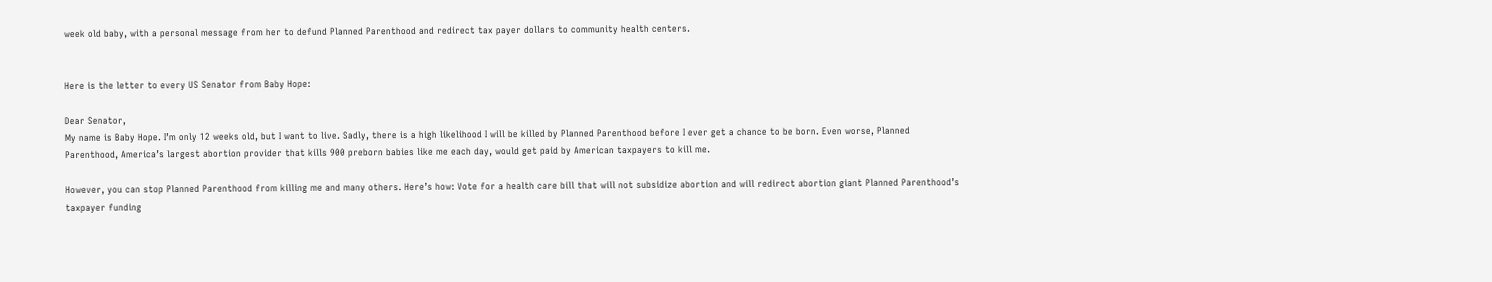week old baby, with a personal message from her to defund Planned Parenthood and redirect tax payer dollars to community health centers.


Here is the letter to every US Senator from Baby Hope:

Dear Senator,
My name is Baby Hope. I’m only 12 weeks old, but I want to live. Sadly, there is a high likelihood I will be killed by Planned Parenthood before I ever get a chance to be born. Even worse, Planned Parenthood, America’s largest abortion provider that kills 900 preborn babies like me each day, would get paid by American taxpayers to kill me.

However, you can stop Planned Parenthood from killing me and many others. Here’s how: Vote for a health care bill that will not subsidize abortion and will redirect abortion giant Planned Parenthood’s taxpayer funding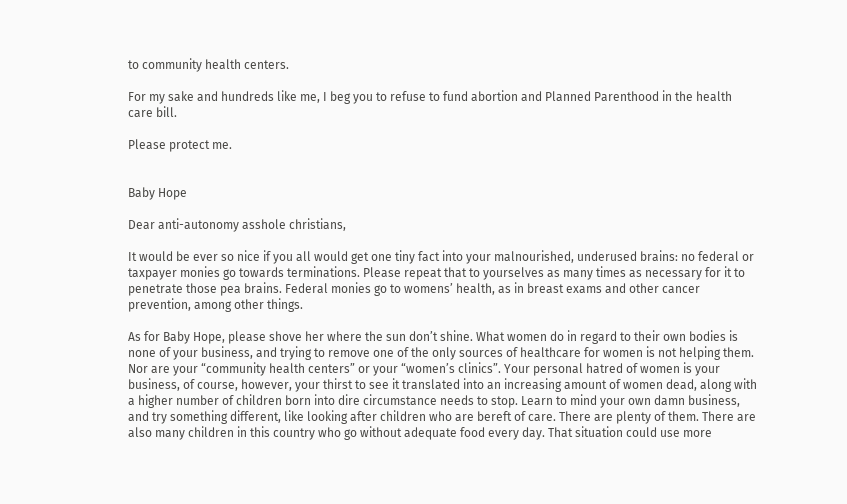to community health centers.

For my sake and hundreds like me, I beg you to refuse to fund abortion and Planned Parenthood in the health care bill.

Please protect me.


Baby Hope

Dear anti-autonomy asshole christians,

It would be ever so nice if you all would get one tiny fact into your malnourished, underused brains: no federal or taxpayer monies go towards terminations. Please repeat that to yourselves as many times as necessary for it to penetrate those pea brains. Federal monies go to womens’ health, as in breast exams and other cancer prevention, among other things.

As for Baby Hope, please shove her where the sun don’t shine. What women do in regard to their own bodies is none of your business, and trying to remove one of the only sources of healthcare for women is not helping them. Nor are your “community health centers” or your “women’s clinics”. Your personal hatred of women is your business, of course, however, your thirst to see it translated into an increasing amount of women dead, along with a higher number of children born into dire circumstance needs to stop. Learn to mind your own damn business, and try something different, like looking after children who are bereft of care. There are plenty of them. There are also many children in this country who go without adequate food every day. That situation could use more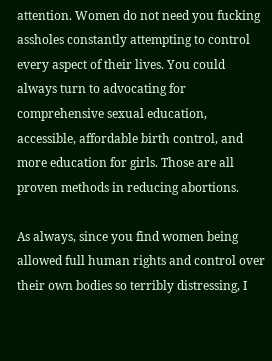attention. Women do not need you fucking assholes constantly attempting to control every aspect of their lives. You could always turn to advocating for comprehensive sexual education, accessible, affordable birth control, and more education for girls. Those are all proven methods in reducing abortions.

As always, since you find women being allowed full human rights and control over their own bodies so terribly distressing, I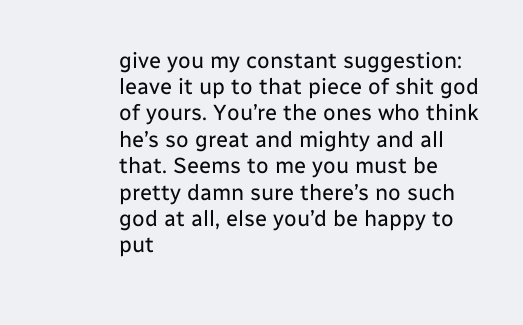give you my constant suggestion: leave it up to that piece of shit god of yours. You’re the ones who think he’s so great and mighty and all that. Seems to me you must be pretty damn sure there’s no such god at all, else you’d be happy to put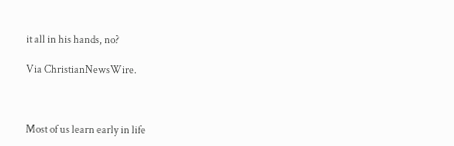it all in his hands, no?

Via ChristianNewsWire.



Most of us learn early in life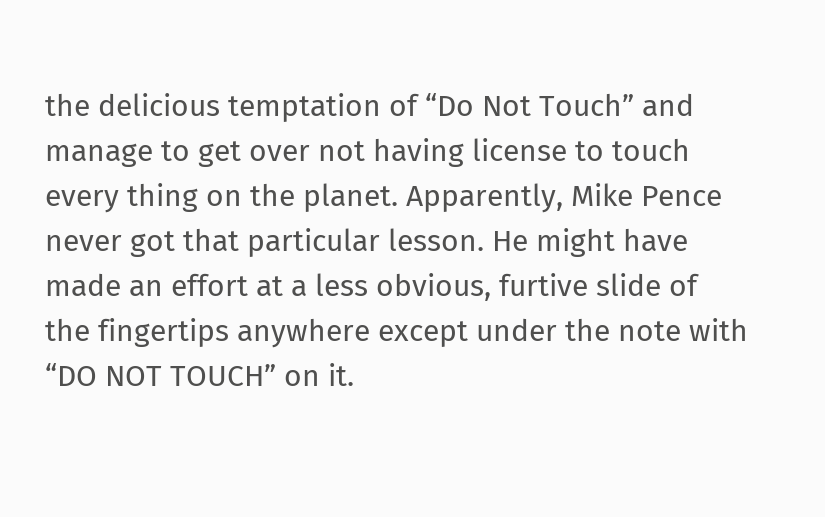the delicious temptation of “Do Not Touch” and manage to get over not having license to touch every thing on the planet. Apparently, Mike Pence never got that particular lesson. He might have made an effort at a less obvious, furtive slide of the fingertips anywhere except under the note with “DO NOT TOUCH” on it.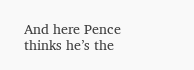And here Pence thinks he’s the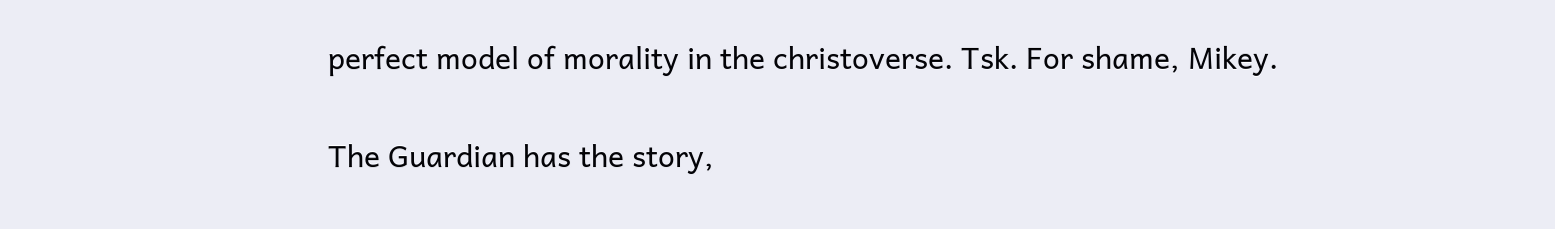perfect model of morality in the christoverse. Tsk. For shame, Mikey.

The Guardian has the story,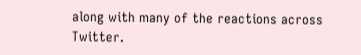along with many of the reactions across Twitter.